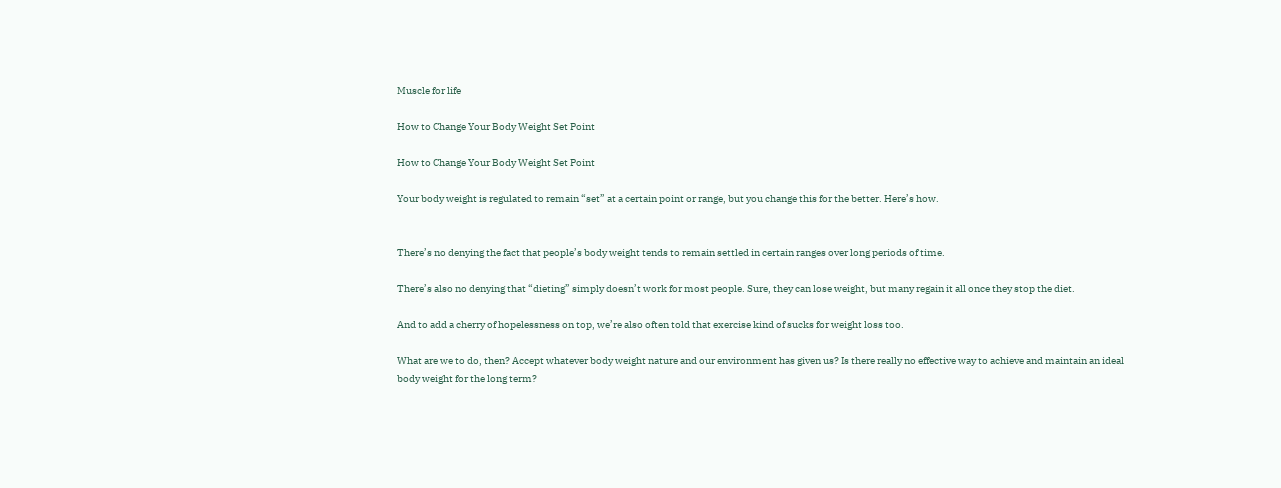Muscle for life

How to Change Your Body Weight Set Point

How to Change Your Body Weight Set Point

Your body weight is regulated to remain “set” at a certain point or range, but you change this for the better. Here’s how.


There’s no denying the fact that people’s body weight tends to remain settled in certain ranges over long periods of time.

There’s also no denying that “dieting” simply doesn’t work for most people. Sure, they can lose weight, but many regain it all once they stop the diet.

And to add a cherry of hopelessness on top, we’re also often told that exercise kind of sucks for weight loss too.

What are we to do, then? Accept whatever body weight nature and our environment has given us? Is there really no effective way to achieve and maintain an ideal body weight for the long term?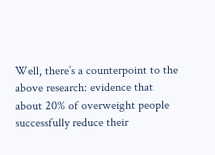Well, there’s a counterpoint to the above research: evidence that about 20% of overweight people successfully reduce their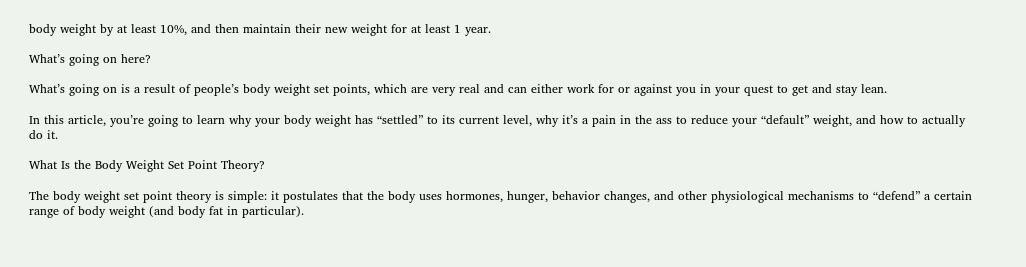body weight by at least 10%, and then maintain their new weight for at least 1 year.

What’s going on here?

What’s going on is a result of people’s body weight set points, which are very real and can either work for or against you in your quest to get and stay lean.

In this article, you’re going to learn why your body weight has “settled” to its current level, why it’s a pain in the ass to reduce your “default” weight, and how to actually do it.

What Is the Body Weight Set Point Theory?

The body weight set point theory is simple: it postulates that the body uses hormones, hunger, behavior changes, and other physiological mechanisms to “defend” a certain range of body weight (and body fat in particular).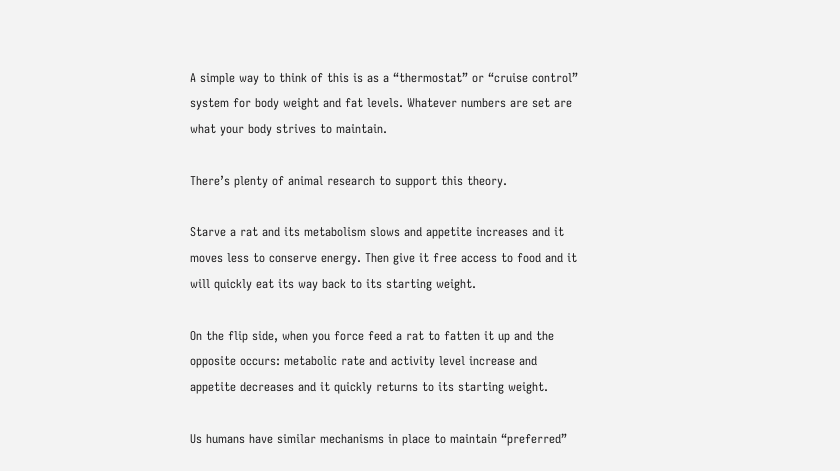A simple way to think of this is as a “thermostat” or “cruise control” system for body weight and fat levels. Whatever numbers are set are what your body strives to maintain.

There’s plenty of animal research to support this theory.

Starve a rat and its metabolism slows and appetite increases and it moves less to conserve energy. Then give it free access to food and it will quickly eat its way back to its starting weight.

On the flip side, when you force feed a rat to fatten it up and the opposite occurs: metabolic rate and activity level increase and appetite decreases and it quickly returns to its starting weight.

Us humans have similar mechanisms in place to maintain “preferred”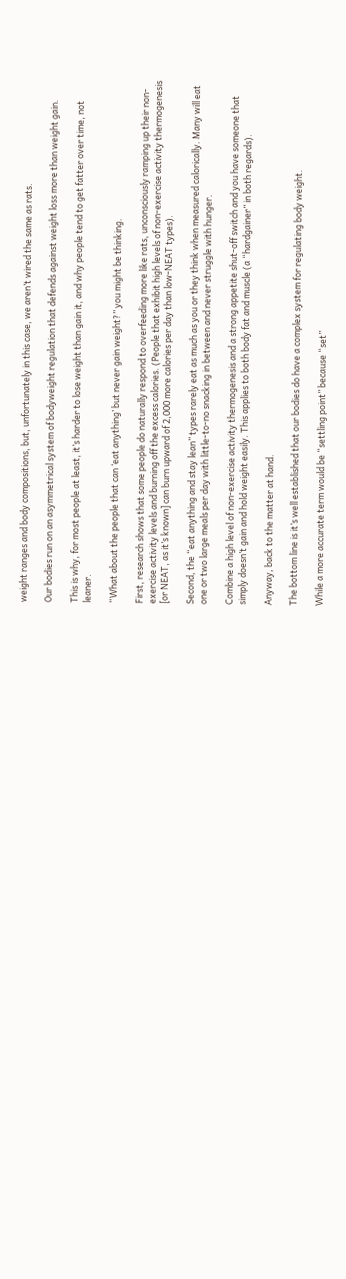weight ranges and body compositions, but, unfortunately in this case, we aren’t wired the same as rats.

Our bodies run on an asymmetrical system of bodyweight regulation that defends against weight loss more than weight gain.

This is why, for most people at least, it’s harder to lose weight than gain it, and why people tend to get fatter over time, not leaner.

“What about the people that can ‘eat anything’ but never gain weight?” you might be thinking.

First, research shows that some people do naturally respond to overfeeding more like rats, unconsciously ramping up their non-exercise activity levels and burning off the excess calories. (People that exhibit high levels of non-exercise activity thermogenesis [or NEAT, as it’s known] can burn upward of 2,000 more calories per day than low-NEAT types).

Second, the “eat anything and stay lean” types rarely eat as much as you or they think when measured calorically. Many will eat one or two large meals per day with little-to-no snacking in between and never struggle with hunger.

Combine a high level of non-exercise activity thermogenesis and a strong appetite shut-off switch and you have someone that simply doesn’t gain and hold weight easily. This applies to both body fat and muscle (a “hardgainer” in both regards).

Anyway, back to the matter at hand.

The bottom line is it’s well established that our bodies do have a complex system for regulating body weight.

While a more accurate term would be “settling point” because “set”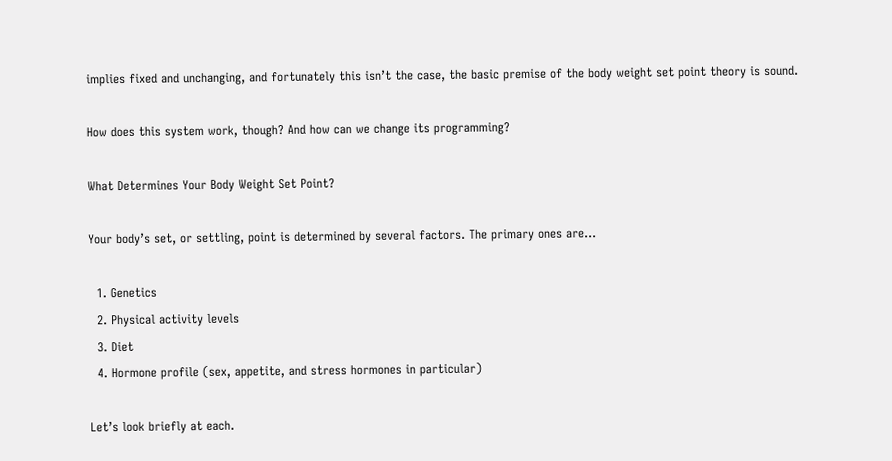implies fixed and unchanging, and fortunately this isn’t the case, the basic premise of the body weight set point theory is sound.

How does this system work, though? And how can we change its programming?

What Determines Your Body Weight Set Point?

Your body’s set, or settling, point is determined by several factors. The primary ones are…

  1. Genetics
  2. Physical activity levels
  3. Diet
  4. Hormone profile (sex, appetite, and stress hormones in particular)

Let’s look briefly at each.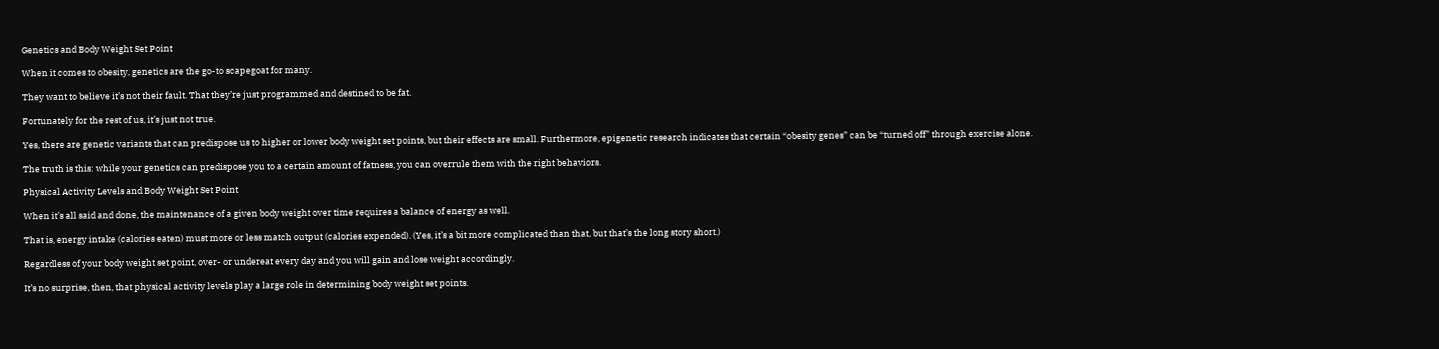Genetics and Body Weight Set Point

When it comes to obesity, genetics are the go-to scapegoat for many.

They want to believe it’s not their fault. That they’re just programmed and destined to be fat.

Fortunately for the rest of us, it’s just not true.

Yes, there are genetic variants that can predispose us to higher or lower body weight set points, but their effects are small. Furthermore, epigenetic research indicates that certain “obesity genes” can be “turned off” through exercise alone.

The truth is this: while your genetics can predispose you to a certain amount of fatness, you can overrule them with the right behaviors.

Physical Activity Levels and Body Weight Set Point

When it’s all said and done, the maintenance of a given body weight over time requires a balance of energy as well.

That is, energy intake (calories eaten) must more or less match output (calories expended). (Yes, it’s a bit more complicated than that, but that’s the long story short.)

Regardless of your body weight set point, over- or undereat every day and you will gain and lose weight accordingly.

It’s no surprise, then, that physical activity levels play a large role in determining body weight set points.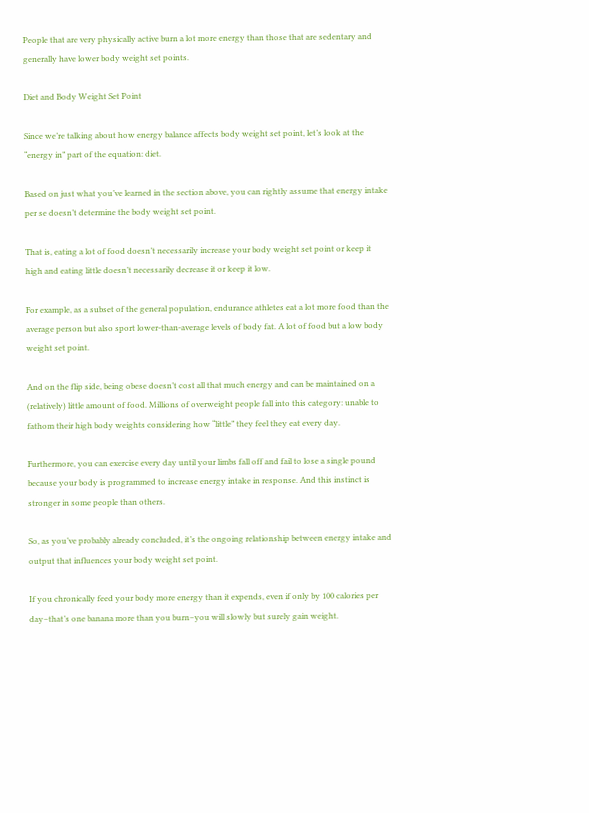People that are very physically active burn a lot more energy than those that are sedentary and generally have lower body weight set points.

Diet and Body Weight Set Point

Since we’re talking about how energy balance affects body weight set point, let’s look at the “energy in” part of the equation: diet.

Based on just what you’ve learned in the section above, you can rightly assume that energy intake per se doesn’t determine the body weight set point.

That is, eating a lot of food doesn’t necessarily increase your body weight set point or keep it high and eating little doesn’t necessarily decrease it or keep it low.

For example, as a subset of the general population, endurance athletes eat a lot more food than the average person but also sport lower-than-average levels of body fat. A lot of food but a low body weight set point.

And on the flip side, being obese doesn’t cost all that much energy and can be maintained on a (relatively) little amount of food. Millions of overweight people fall into this category: unable to fathom their high body weights considering how “little” they feel they eat every day.

Furthermore, you can exercise every day until your limbs fall off and fail to lose a single pound because your body is programmed to increase energy intake in response. And this instinct is stronger in some people than others.

So, as you’ve probably already concluded, it’s the ongoing relationship between energy intake and output that influences your body weight set point.

If you chronically feed your body more energy than it expends, even if only by 100 calories per day–that’s one banana more than you burn–you will slowly but surely gain weight.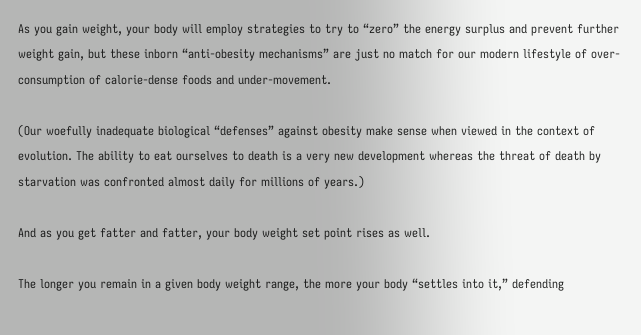As you gain weight, your body will employ strategies to try to “zero” the energy surplus and prevent further weight gain, but these inborn “anti-obesity mechanisms” are just no match for our modern lifestyle of over-consumption of calorie-dense foods and under-movement.

(Our woefully inadequate biological “defenses” against obesity make sense when viewed in the context of evolution. The ability to eat ourselves to death is a very new development whereas the threat of death by starvation was confronted almost daily for millions of years.)

And as you get fatter and fatter, your body weight set point rises as well.

The longer you remain in a given body weight range, the more your body “settles into it,” defending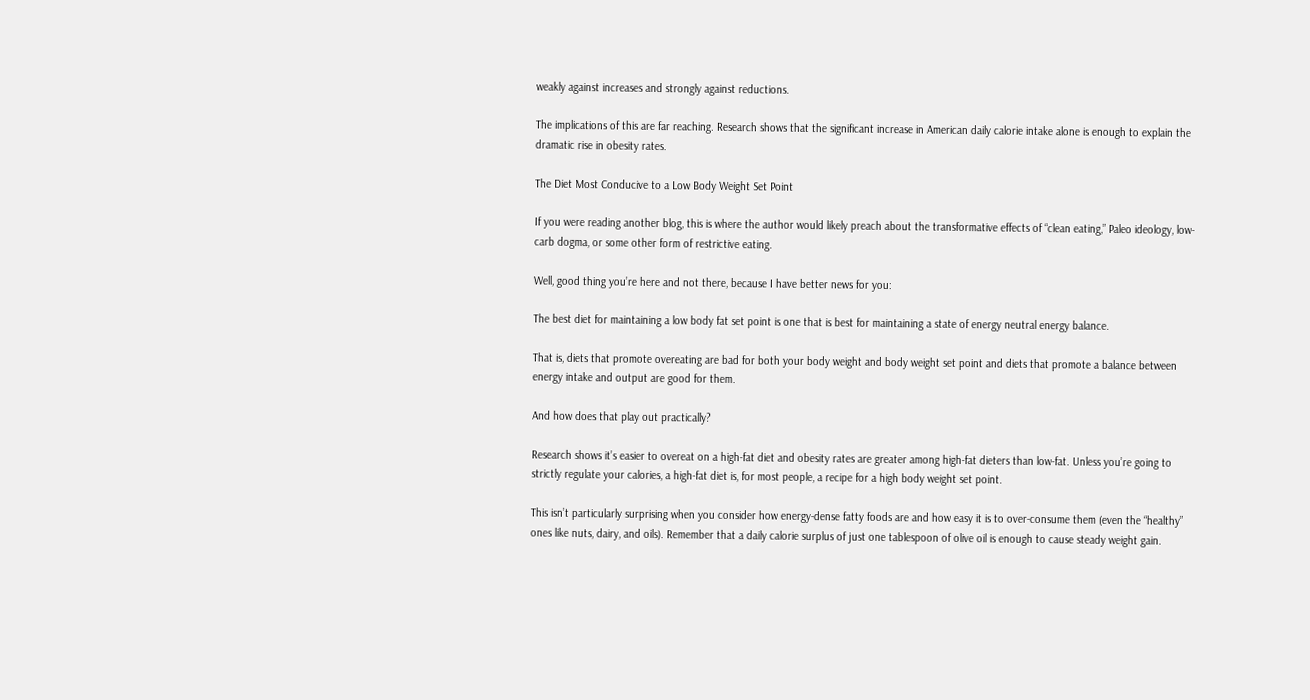weakly against increases and strongly against reductions.

The implications of this are far reaching. Research shows that the significant increase in American daily calorie intake alone is enough to explain the dramatic rise in obesity rates.

The Diet Most Conducive to a Low Body Weight Set Point

If you were reading another blog, this is where the author would likely preach about the transformative effects of “clean eating,” Paleo ideology, low-carb dogma, or some other form of restrictive eating.

Well, good thing you’re here and not there, because I have better news for you:

The best diet for maintaining a low body fat set point is one that is best for maintaining a state of energy neutral energy balance.

That is, diets that promote overeating are bad for both your body weight and body weight set point and diets that promote a balance between energy intake and output are good for them.

And how does that play out practically?

Research shows it’s easier to overeat on a high-fat diet and obesity rates are greater among high-fat dieters than low-fat. Unless you’re going to strictly regulate your calories, a high-fat diet is, for most people, a recipe for a high body weight set point.

This isn’t particularly surprising when you consider how energy-dense fatty foods are and how easy it is to over-consume them (even the “healthy” ones like nuts, dairy, and oils). Remember that a daily calorie surplus of just one tablespoon of olive oil is enough to cause steady weight gain.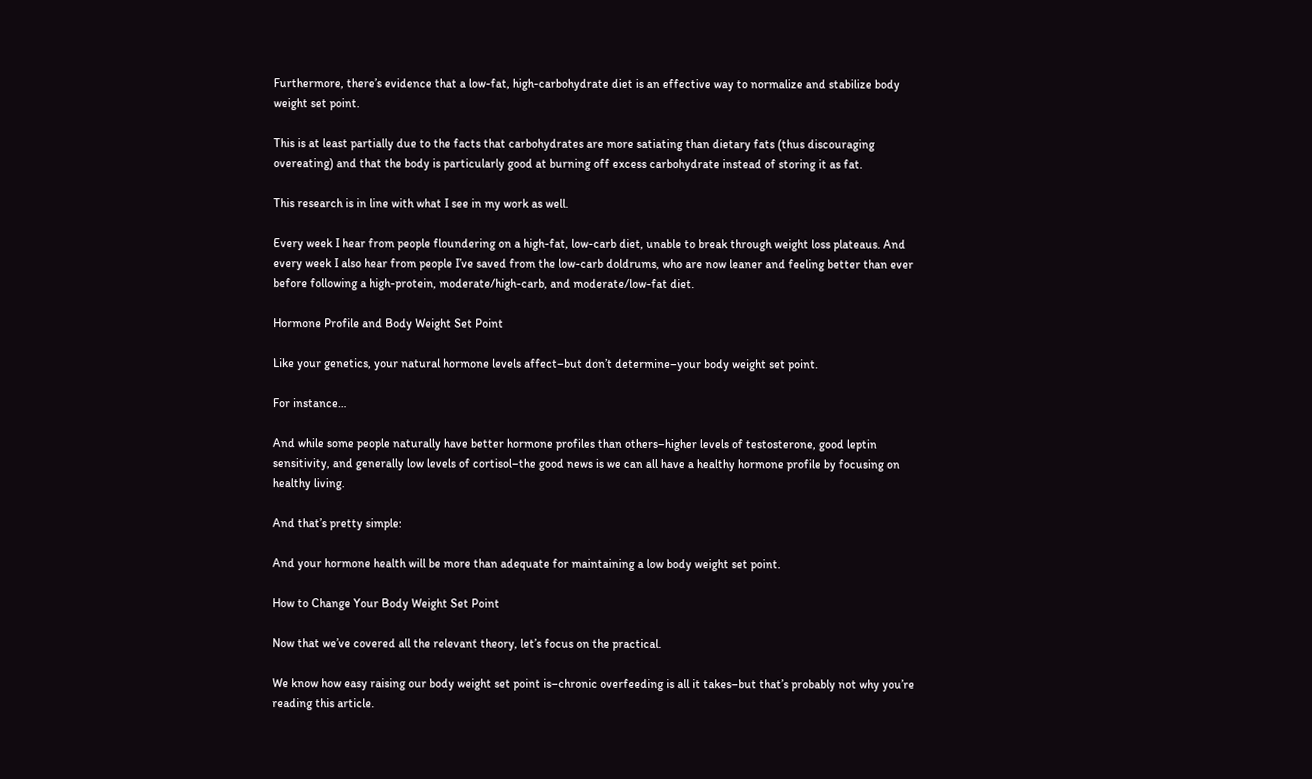Furthermore, there’s evidence that a low-fat, high-carbohydrate diet is an effective way to normalize and stabilize body weight set point.

This is at least partially due to the facts that carbohydrates are more satiating than dietary fats (thus discouraging overeating) and that the body is particularly good at burning off excess carbohydrate instead of storing it as fat.

This research is in line with what I see in my work as well.

Every week I hear from people floundering on a high-fat, low-carb diet, unable to break through weight loss plateaus. And every week I also hear from people I’ve saved from the low-carb doldrums, who are now leaner and feeling better than ever before following a high-protein, moderate/high-carb, and moderate/low-fat diet.

Hormone Profile and Body Weight Set Point

Like your genetics, your natural hormone levels affect–but don’t determine–your body weight set point.

For instance…

And while some people naturally have better hormone profiles than others–higher levels of testosterone, good leptin sensitivity, and generally low levels of cortisol–the good news is we can all have a healthy hormone profile by focusing on healthy living.

And that’s pretty simple:

And your hormone health will be more than adequate for maintaining a low body weight set point.

How to Change Your Body Weight Set Point

Now that we’ve covered all the relevant theory, let’s focus on the practical.

We know how easy raising our body weight set point is–chronic overfeeding is all it takes–but that’s probably not why you’re reading this article.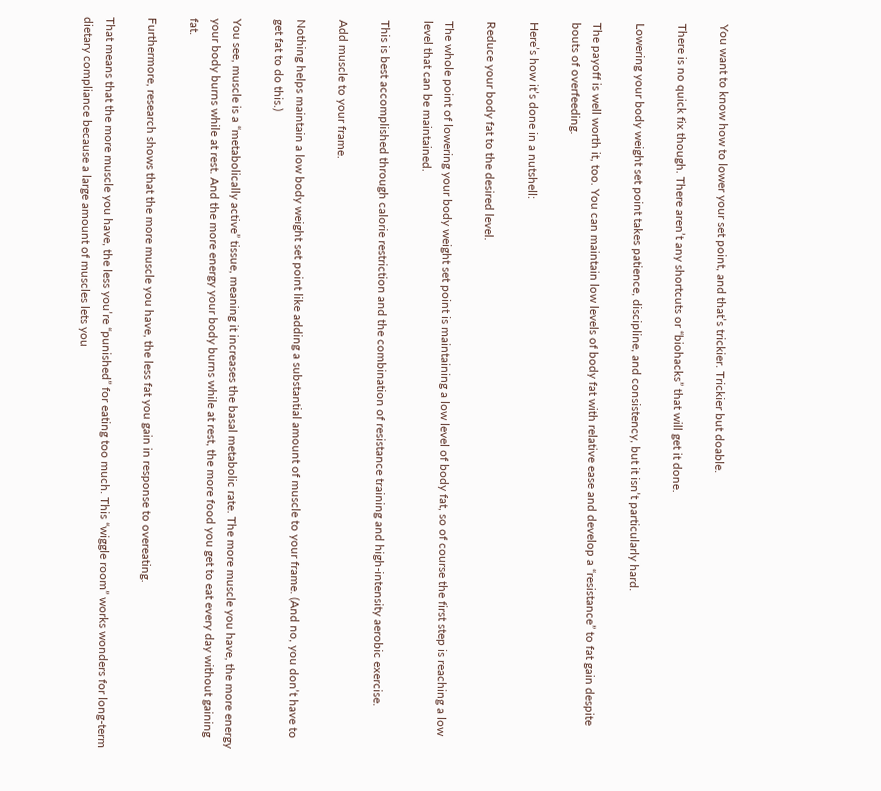You want to know how to lower your set point, and that’s trickier. Trickier but doable.

There is no quick fix though. There aren’t any shortcuts or “biohacks” that will get it done.

Lowering your body weight set point takes patience, discipline, and consistency, but it isn’t particularly hard.

The payoff is well worth it, too. You can maintain low levels of body fat with relative ease and develop a “resistance” to fat gain despite bouts of overfeeding.

Here’s how it’s done in a nutshell:

Reduce your body fat to the desired level.

The whole point of lowering your body weight set point is maintaining a low level of body fat, so of course the first step is reaching a low level that can be maintained.

This is best accomplished through calorie restriction and the combination of resistance training and high-intensity aerobic exercise.

Add muscle to your frame.

Nothing helps maintain a low body weight set point like adding a substantial amount of muscle to your frame. (And no, you don’t have to get fat to do this.)

You see, muscle is a “metabolically active” tissue, meaning it increases the basal metabolic rate. The more muscle you have, the more energy your body burns while at rest. And the more energy your body burns while at rest, the more food you get to eat every day without gaining fat.

Furthermore, research shows that the more muscle you have, the less fat you gain in response to overeating.

That means that the more muscle you have, the less you’re “punished” for eating too much. This “wiggle room” works wonders for long-term dietary compliance because a large amount of muscles lets you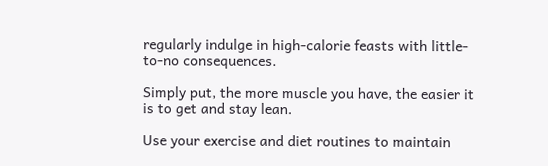regularly indulge in high-calorie feasts with little-to-no consequences.

Simply put, the more muscle you have, the easier it is to get and stay lean.

Use your exercise and diet routines to maintain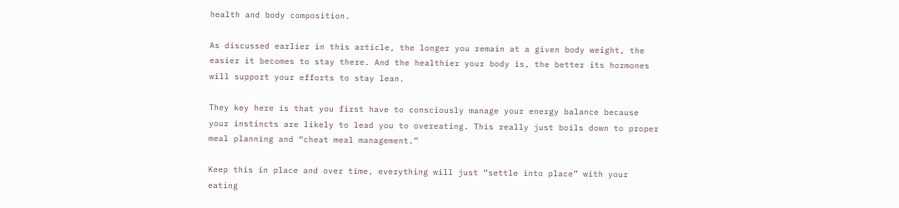health and body composition.

As discussed earlier in this article, the longer you remain at a given body weight, the easier it becomes to stay there. And the healthier your body is, the better its hormones will support your efforts to stay lean.

They key here is that you first have to consciously manage your energy balance because your instincts are likely to lead you to overeating. This really just boils down to proper meal planning and “cheat meal management.”

Keep this in place and over time, everything will just “settle into place” with your eating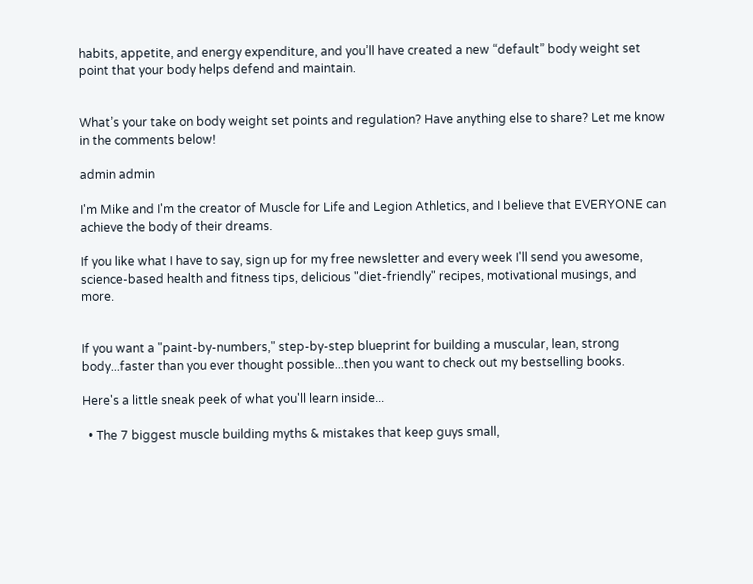habits, appetite, and energy expenditure, and you’ll have created a new “default” body weight set point that your body helps defend and maintain.


What’s your take on body weight set points and regulation? Have anything else to share? Let me know in the comments below!

admin admin

I'm Mike and I'm the creator of Muscle for Life and Legion Athletics, and I believe that EVERYONE can achieve the body of their dreams.

If you like what I have to say, sign up for my free newsletter and every week I'll send you awesome, science-based health and fitness tips, delicious "diet-friendly" recipes, motivational musings, and more.


If you want a "paint-by-numbers," step-by-step blueprint for building a muscular, lean, strong body...faster than you ever thought possible...then you want to check out my bestselling books.

Here's a little sneak peek of what you'll learn inside...

  • The 7 biggest muscle building myths & mistakes that keep guys small,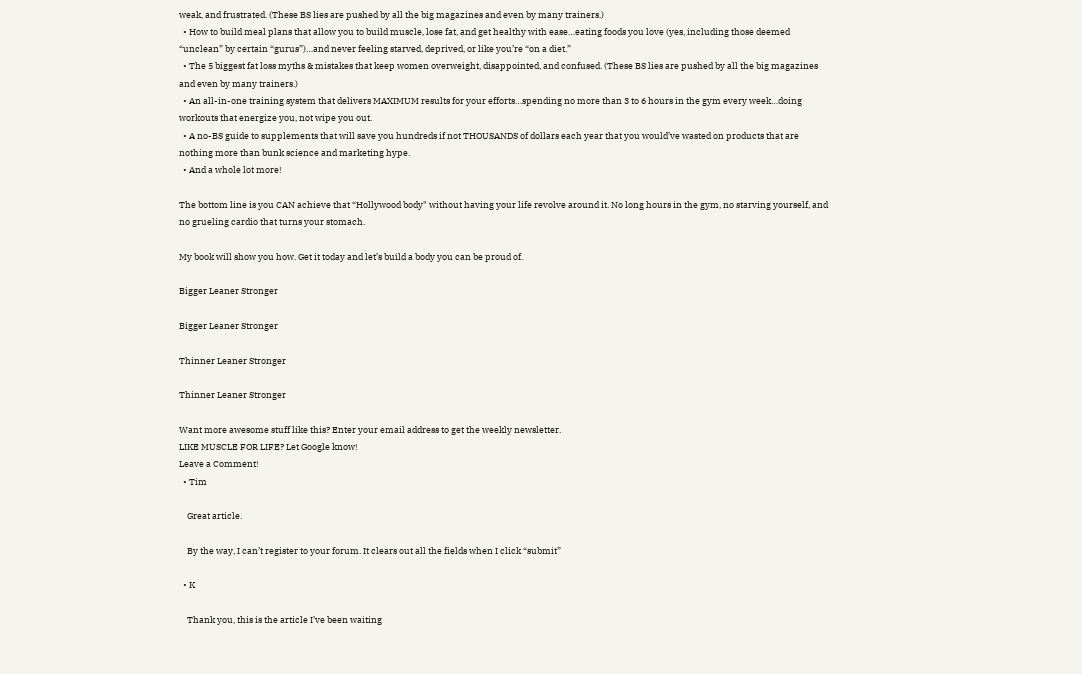weak, and frustrated. (These BS lies are pushed by all the big magazines and even by many trainers.)
  • How to build meal plans that allow you to build muscle, lose fat, and get healthy with ease…eating foods you love (yes, including those deemed “unclean” by certain “gurus”)…and never feeling starved, deprived, or like you’re “on a diet.”
  • The 5 biggest fat loss myths & mistakes that keep women overweight, disappointed, and confused. (These BS lies are pushed by all the big magazines and even by many trainers.)
  • An all-in-one training system that delivers MAXIMUM results for your efforts…spending no more than 3 to 6 hours in the gym every week…doing workouts that energize you, not wipe you out.
  • A no-BS guide to supplements that will save you hundreds if not THOUSANDS of dollars each year that you would’ve wasted on products that are nothing more than bunk science and marketing hype.
  • And a whole lot more!

The bottom line is you CAN achieve that “Hollywood body" without having your life revolve around it. No long hours in the gym, no starving yourself, and no grueling cardio that turns your stomach.

My book will show you how. Get it today and let’s build a body you can be proud of.

Bigger Leaner Stronger

Bigger Leaner Stronger

Thinner Leaner Stronger

Thinner Leaner Stronger

Want more awesome stuff like this? Enter your email address to get the weekly newsletter.
LIKE MUSCLE FOR LIFE? Let Google know!
Leave a Comment!
  • Tim

    Great article.

    By the way, I can’t register to your forum. It clears out all the fields when I click “submit”

  • K

    Thank you, this is the article I’ve been waiting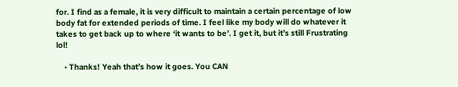for. I find as a female, it is very difficult to maintain a certain percentage of low body fat for extended periods of time. I feel like my body will do whatever it takes to get back up to where ‘it wants to be’. I get it, but it’s still Frustrating lol!

    • Thanks! Yeah that’s how it goes. You CAN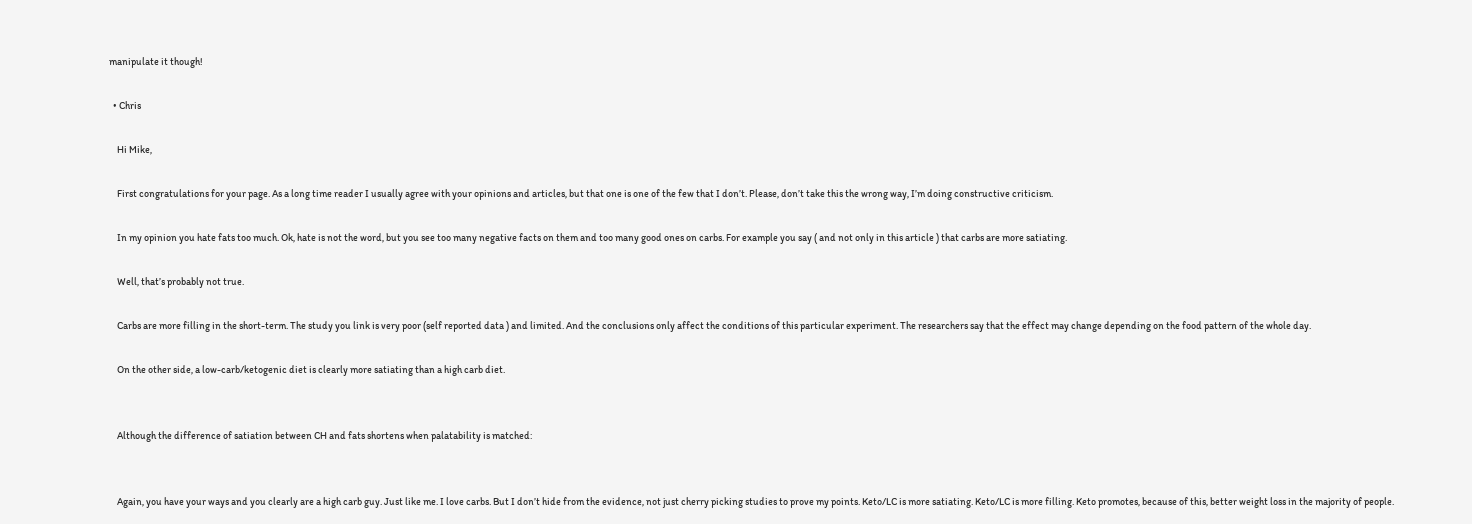manipulate it though!

  • Chris

    Hi Mike,

    First congratulations for your page. As a long time reader I usually agree with your opinions and articles, but that one is one of the few that I don’t. Please, don’t take this the wrong way, I’m doing constructive criticism.

    In my opinion you hate fats too much. Ok, hate is not the word, but you see too many negative facts on them and too many good ones on carbs. For example you say ( and not only in this article ) that carbs are more satiating.

    Well, that’s probably not true.

    Carbs are more filling in the short-term. The study you link is very poor (self reported data ) and limited. And the conclusions only affect the conditions of this particular experiment. The researchers say that the effect may change depending on the food pattern of the whole day.

    On the other side, a low-carb/ketogenic diet is clearly more satiating than a high carb diet.


    Although the difference of satiation between CH and fats shortens when palatability is matched:


    Again, you have your ways and you clearly are a high carb guy. Just like me. I love carbs. But I don’t hide from the evidence, not just cherry picking studies to prove my points. Keto/LC is more satiating. Keto/LC is more filling. Keto promotes, because of this, better weight loss in the majority of people.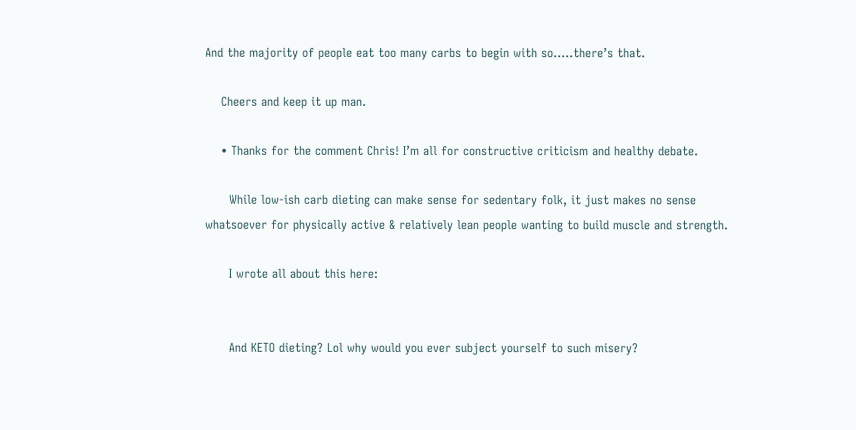And the majority of people eat too many carbs to begin with so…..there’s that.

    Cheers and keep it up man.

    • Thanks for the comment Chris! I’m all for constructive criticism and healthy debate.

      While low-ish carb dieting can make sense for sedentary folk, it just makes no sense whatsoever for physically active & relatively lean people wanting to build muscle and strength.

      I wrote all about this here:


      And KETO dieting? Lol why would you ever subject yourself to such misery?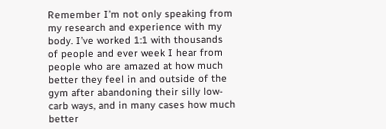Remember I’m not only speaking from my research and experience with my body. I’ve worked 1:1 with thousands of people and ever week I hear from people who are amazed at how much better they feel in and outside of the gym after abandoning their silly low-carb ways, and in many cases how much better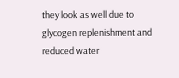they look as well due to glycogen replenishment and reduced water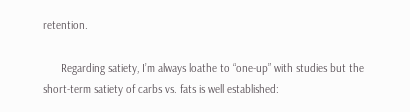retention.

      Regarding satiety, I’m always loathe to “one-up” with studies but the short-term satiety of carbs vs. fats is well established: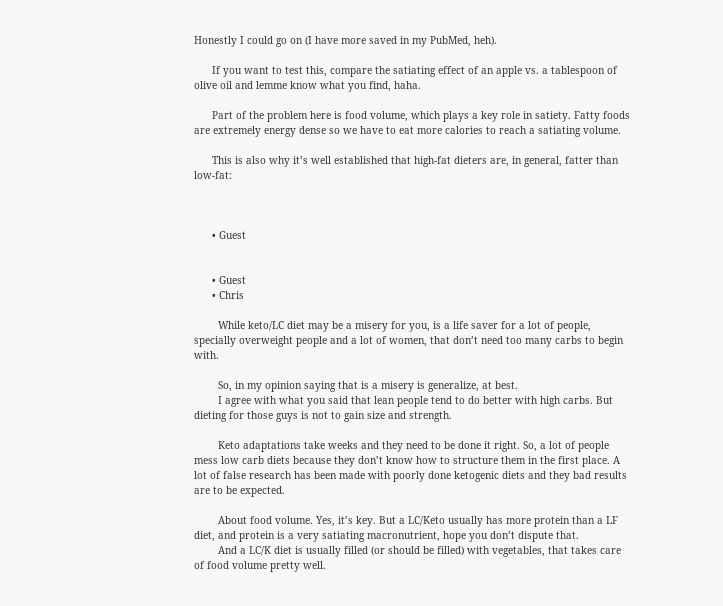Honestly I could go on (I have more saved in my PubMed, heh).

      If you want to test this, compare the satiating effect of an apple vs. a tablespoon of olive oil and lemme know what you find, haha.

      Part of the problem here is food volume, which plays a key role in satiety. Fatty foods are extremely energy dense so we have to eat more calories to reach a satiating volume.

      This is also why it’s well established that high-fat dieters are, in general, fatter than low-fat:



      • Guest


      • Guest
      • Chris

        While keto/LC diet may be a misery for you, is a life saver for a lot of people, specially overweight people and a lot of women, that don’t need too many carbs to begin with.

        So, in my opinion saying that is a misery is generalize, at best.
        I agree with what you said that lean people tend to do better with high carbs. But dieting for those guys is not to gain size and strength.

        Keto adaptations take weeks and they need to be done it right. So, a lot of people mess low carb diets because they don’t know how to structure them in the first place. A lot of false research has been made with poorly done ketogenic diets and they bad results are to be expected.

        About food volume. Yes, it’s key. But a LC/Keto usually has more protein than a LF diet, and protein is a very satiating macronutrient, hope you don’t dispute that.
        And a LC/K diet is usually filled (or should be filled) with vegetables, that takes care of food volume pretty well.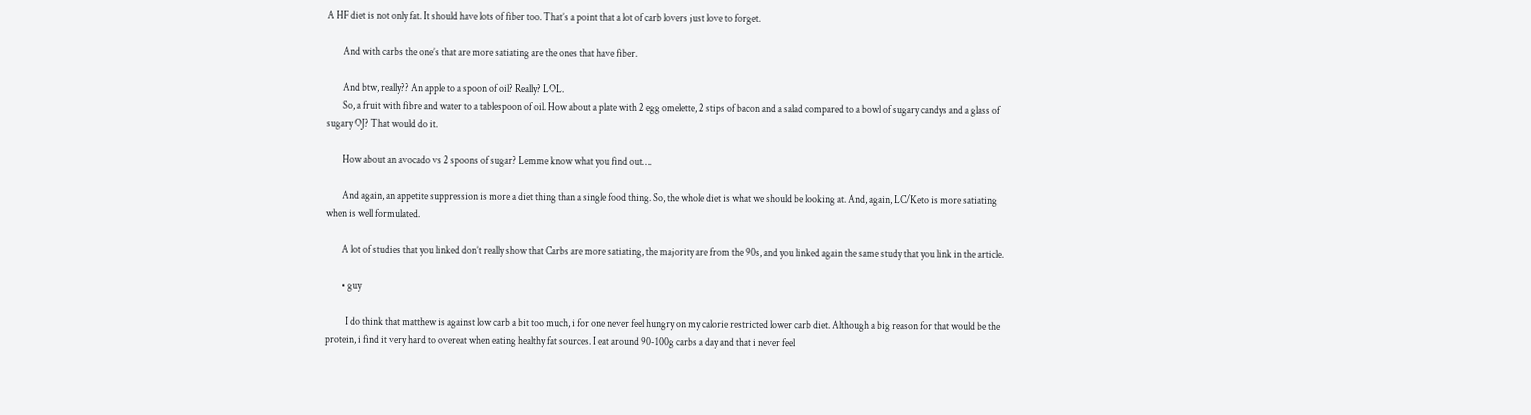A HF diet is not only fat. It should have lots of fiber too. That’s a point that a lot of carb lovers just love to forget.

        And with carbs the one’s that are more satiating are the ones that have fiber.

        And btw, really?? An apple to a spoon of oil? Really? LOL.
        So, a fruit with fibre and water to a tablespoon of oil. How about a plate with 2 egg omelette, 2 stips of bacon and a salad compared to a bowl of sugary candys and a glass of sugary OJ? That would do it.

        How about an avocado vs 2 spoons of sugar? Lemme know what you find out….

        And again, an appetite suppression is more a diet thing than a single food thing. So, the whole diet is what we should be looking at. And, again, LC/Keto is more satiating when is well formulated.

        A lot of studies that you linked don’t really show that Carbs are more satiating, the majority are from the 90s, and you linked again the same study that you link in the article.

        • guy

          I do think that matthew is against low carb a bit too much, i for one never feel hungry on my calorie restricted lower carb diet. Although a big reason for that would be the protein, i find it very hard to overeat when eating healthy fat sources. I eat around 90-100g carbs a day and that i never feel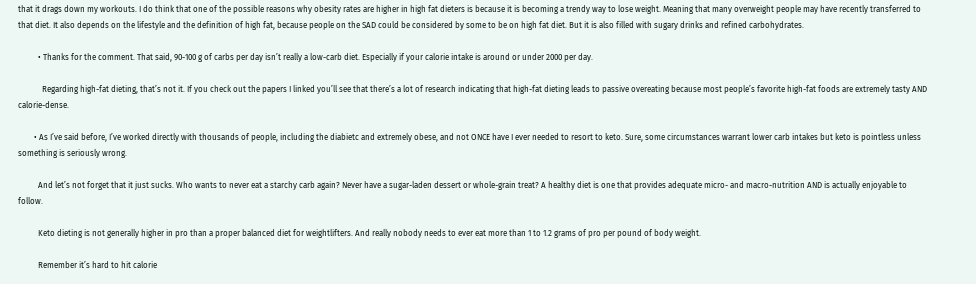that it drags down my workouts. I do think that one of the possible reasons why obesity rates are higher in high fat dieters is because it is becoming a trendy way to lose weight. Meaning that many overweight people may have recently transferred to that diet. It also depends on the lifestyle and the definition of high fat, because people on the SAD could be considered by some to be on high fat diet. But it is also filled with sugary drinks and refined carbohydrates.

          • Thanks for the comment. That said, 90-100 g of carbs per day isn’t really a low-carb diet. Especially if your calorie intake is around or under 2000 per day.

            Regarding high-fat dieting, that’s not it. If you check out the papers I linked you’ll see that there’s a lot of research indicating that high-fat dieting leads to passive overeating because most people’s favorite high-fat foods are extremely tasty AND calorie-dense.

        • As I’ve said before, I’ve worked directly with thousands of people, including the diabietc and extremely obese, and not ONCE have I ever needed to resort to keto. Sure, some circumstances warrant lower carb intakes but keto is pointless unless something is seriously wrong.

          And let’s not forget that it just sucks. Who wants to never eat a starchy carb again? Never have a sugar-laden dessert or whole-grain treat? A healthy diet is one that provides adequate micro- and macro-nutrition AND is actually enjoyable to follow.

          Keto dieting is not generally higher in pro than a proper balanced diet for weightlifters. And really nobody needs to ever eat more than 1 to 1.2 grams of pro per pound of body weight.

          Remember it’s hard to hit calorie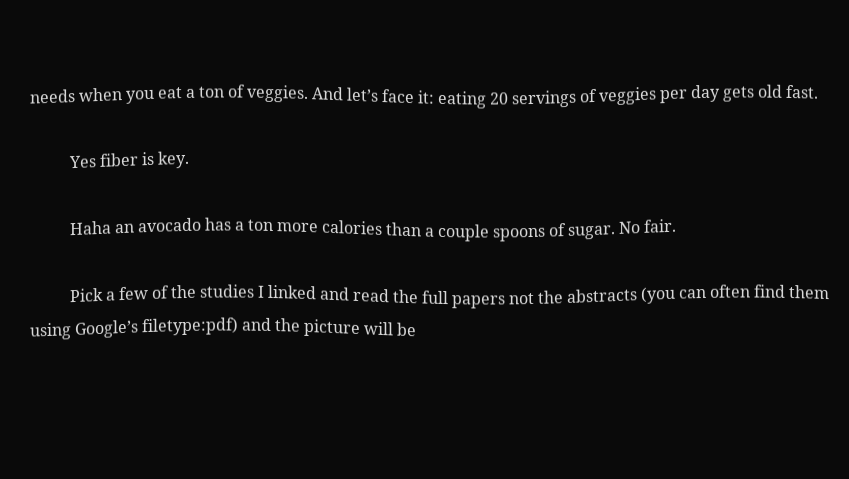needs when you eat a ton of veggies. And let’s face it: eating 20 servings of veggies per day gets old fast.

          Yes fiber is key.

          Haha an avocado has a ton more calories than a couple spoons of sugar. No fair.

          Pick a few of the studies I linked and read the full papers not the abstracts (you can often find them using Google’s filetype:pdf) and the picture will be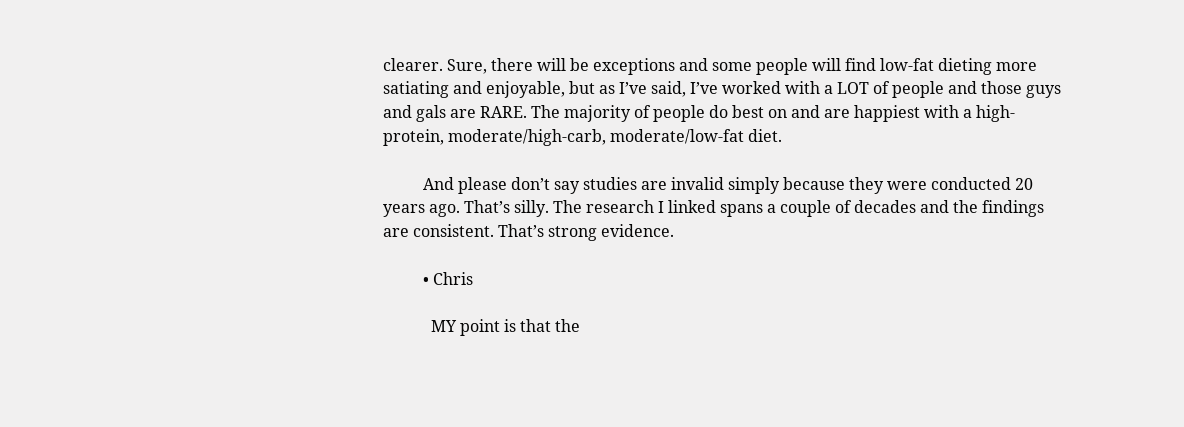clearer. Sure, there will be exceptions and some people will find low-fat dieting more satiating and enjoyable, but as I’ve said, I’ve worked with a LOT of people and those guys and gals are RARE. The majority of people do best on and are happiest with a high-protein, moderate/high-carb, moderate/low-fat diet.

          And please don’t say studies are invalid simply because they were conducted 20 years ago. That’s silly. The research I linked spans a couple of decades and the findings are consistent. That’s strong evidence.

          • Chris

            MY point is that the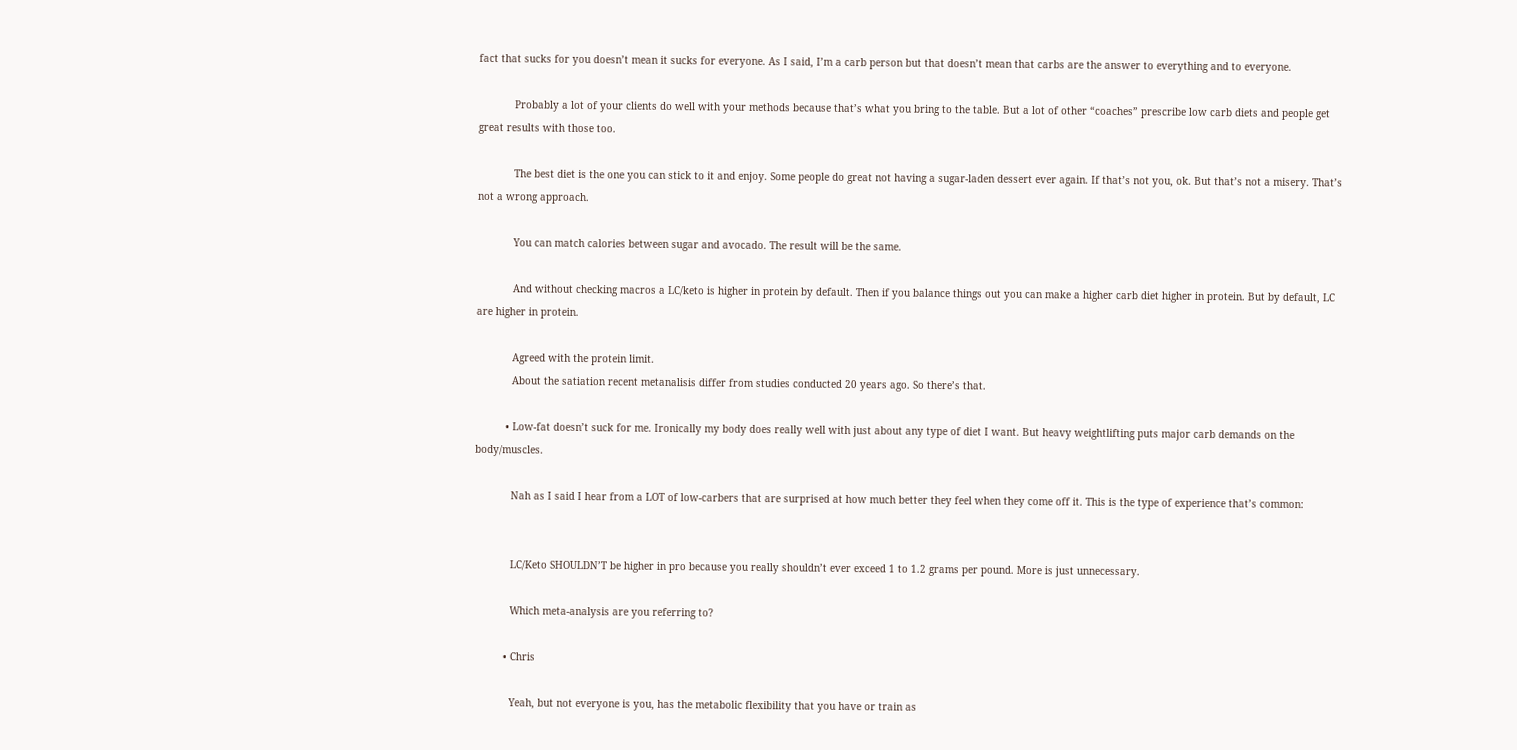fact that sucks for you doesn’t mean it sucks for everyone. As I said, I’m a carb person but that doesn’t mean that carbs are the answer to everything and to everyone.

            Probably a lot of your clients do well with your methods because that’s what you bring to the table. But a lot of other “coaches” prescribe low carb diets and people get great results with those too.

            The best diet is the one you can stick to it and enjoy. Some people do great not having a sugar-laden dessert ever again. If that’s not you, ok. But that’s not a misery. That’s not a wrong approach.

            You can match calories between sugar and avocado. The result will be the same.

            And without checking macros a LC/keto is higher in protein by default. Then if you balance things out you can make a higher carb diet higher in protein. But by default, LC are higher in protein.

            Agreed with the protein limit.
            About the satiation recent metanalisis differ from studies conducted 20 years ago. So there’s that.

          • Low-fat doesn’t suck for me. Ironically my body does really well with just about any type of diet I want. But heavy weightlifting puts major carb demands on the body/muscles.

            Nah as I said I hear from a LOT of low-carbers that are surprised at how much better they feel when they come off it. This is the type of experience that’s common:


            LC/Keto SHOULDN’T be higher in pro because you really shouldn’t ever exceed 1 to 1.2 grams per pound. More is just unnecessary.

            Which meta-analysis are you referring to?

          • Chris

            Yeah, but not everyone is you, has the metabolic flexibility that you have or train as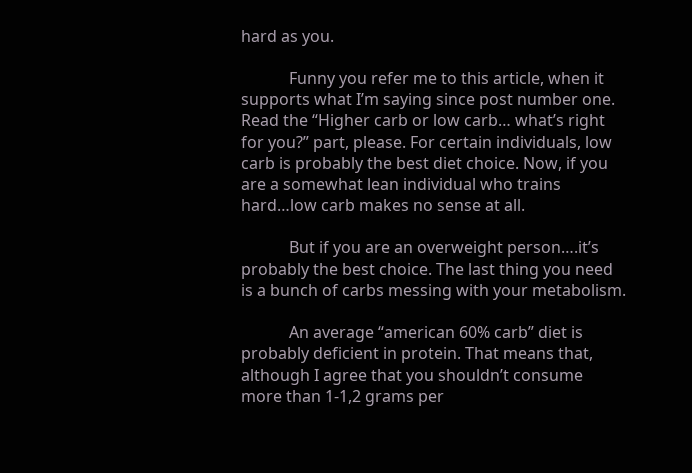hard as you.

            Funny you refer me to this article, when it supports what I’m saying since post number one. Read the “Higher carb or low carb… what’s right for you?” part, please. For certain individuals, low carb is probably the best diet choice. Now, if you are a somewhat lean individual who trains hard…low carb makes no sense at all.

            But if you are an overweight person….it’s probably the best choice. The last thing you need is a bunch of carbs messing with your metabolism.

            An average “american 60% carb” diet is probably deficient in protein. That means that, although I agree that you shouldn’t consume more than 1-1,2 grams per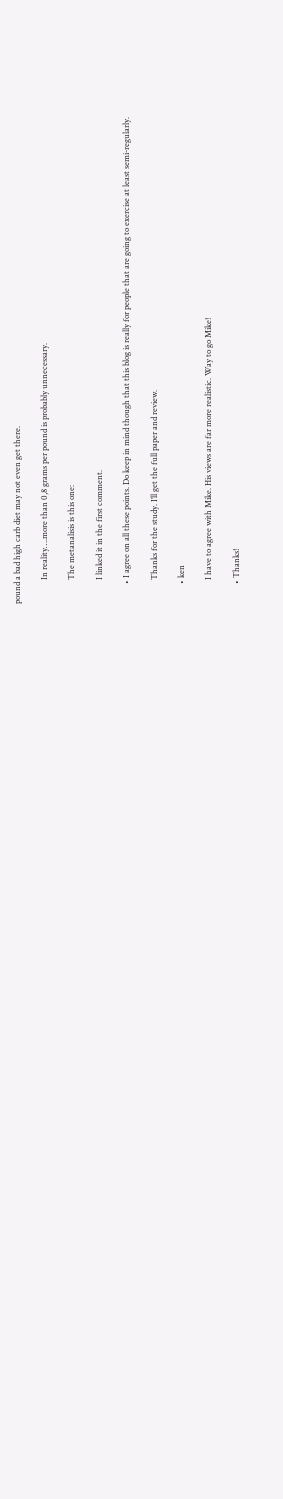pound a bad high carb diet may not even get there.

            In reality….more than 0,8 grams per pound is probably unnecessary.

            The metanalisis is this one:

            I linked it in the first comment.

          • I agree on all these points. Do keep in mind though that this blog is really for people that are going to exercise at least semi-regularly.

            Thanks for the study. I’ll get the full paper and review.

          • ken

            I have to agree with Mike. His views are far more realistic. Way to go Mike!

          • Thanks!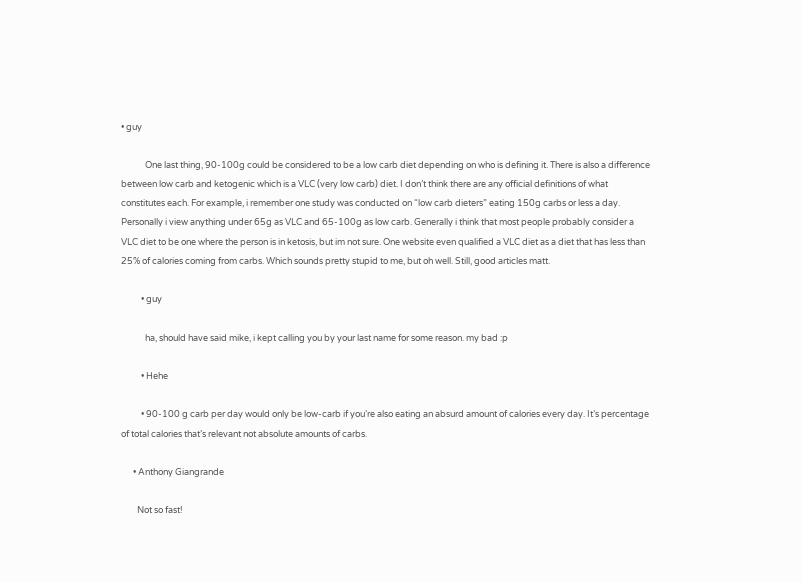• guy

            One last thing, 90-100g could be considered to be a low carb diet depending on who is defining it. There is also a difference between low carb and ketogenic which is a VLC (very low carb) diet. I don’t think there are any official definitions of what constitutes each. For example, i remember one study was conducted on “low carb dieters” eating 150g carbs or less a day. Personally i view anything under 65g as VLC and 65-100g as low carb. Generally i think that most people probably consider a VLC diet to be one where the person is in ketosis, but im not sure. One website even qualified a VLC diet as a diet that has less than 25% of calories coming from carbs. Which sounds pretty stupid to me, but oh well. Still, good articles matt.

          • guy

            ha, should have said mike, i kept calling you by your last name for some reason. my bad :p

          • Hehe

          • 90-100 g carb per day would only be low-carb if you’re also eating an absurd amount of calories every day. It’s percentage of total calories that’s relevant not absolute amounts of carbs.

      • Anthony Giangrande

        Not so fast!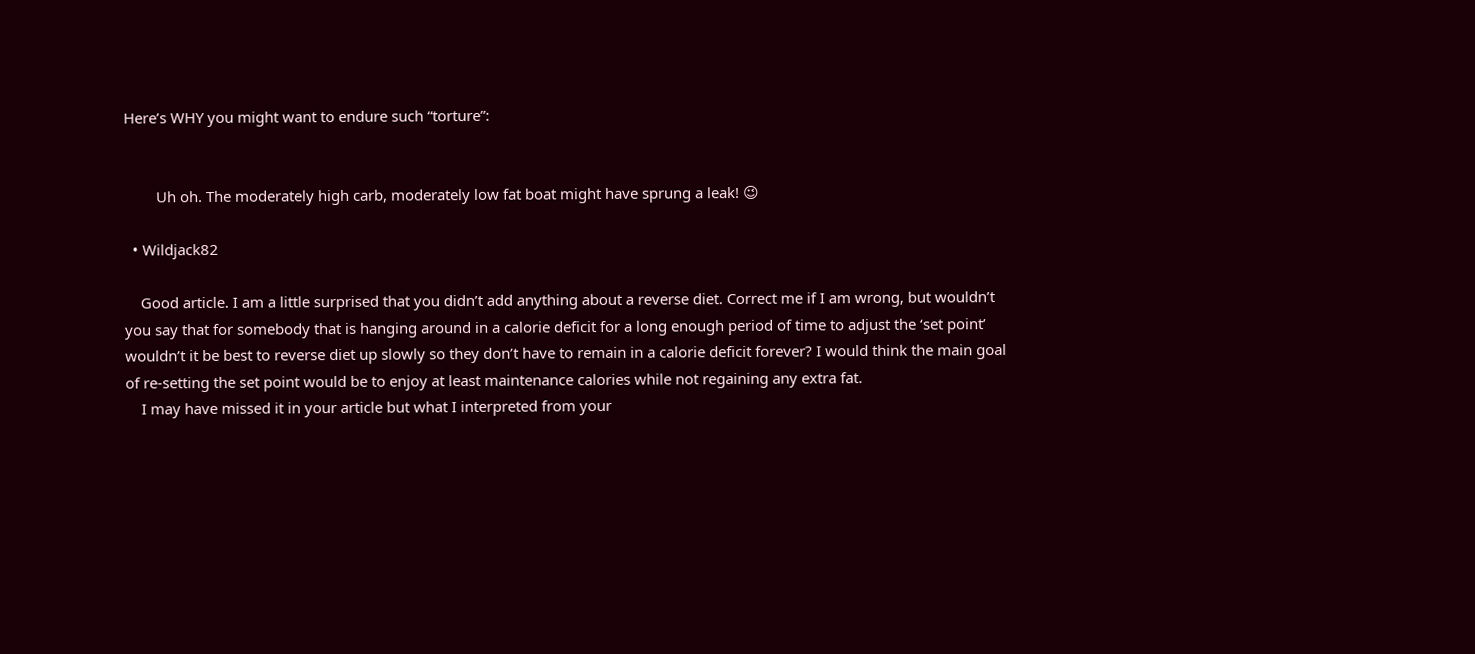Here’s WHY you might want to endure such “torture”:


        Uh oh. The moderately high carb, moderately low fat boat might have sprung a leak! 😉

  • Wildjack82

    Good article. I am a little surprised that you didn’t add anything about a reverse diet. Correct me if I am wrong, but wouldn’t you say that for somebody that is hanging around in a calorie deficit for a long enough period of time to adjust the ‘set point’ wouldn’t it be best to reverse diet up slowly so they don’t have to remain in a calorie deficit forever? I would think the main goal of re-setting the set point would be to enjoy at least maintenance calories while not regaining any extra fat.
    I may have missed it in your article but what I interpreted from your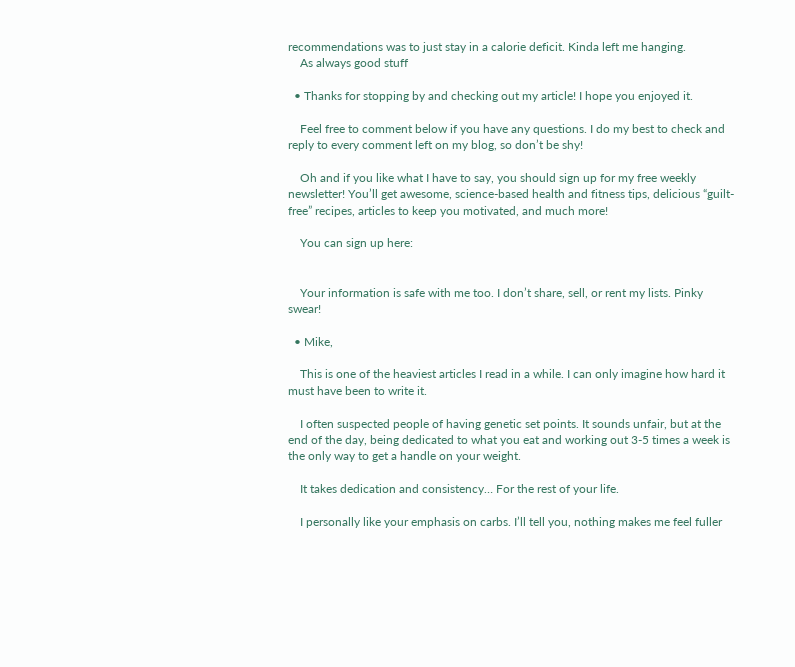recommendations was to just stay in a calorie deficit. Kinda left me hanging.
    As always good stuff

  • Thanks for stopping by and checking out my article! I hope you enjoyed it.

    Feel free to comment below if you have any questions. I do my best to check and reply to every comment left on my blog, so don’t be shy!

    Oh and if you like what I have to say, you should sign up for my free weekly newsletter! You’ll get awesome, science-based health and fitness tips, delicious “guilt-free” recipes, articles to keep you motivated, and much more!

    You can sign up here:


    Your information is safe with me too. I don’t share, sell, or rent my lists. Pinky swear!

  • Mike,

    This is one of the heaviest articles I read in a while. I can only imagine how hard it must have been to write it.

    I often suspected people of having genetic set points. It sounds unfair, but at the end of the day, being dedicated to what you eat and working out 3-5 times a week is the only way to get a handle on your weight.

    It takes dedication and consistency… For the rest of your life.

    I personally like your emphasis on carbs. I’ll tell you, nothing makes me feel fuller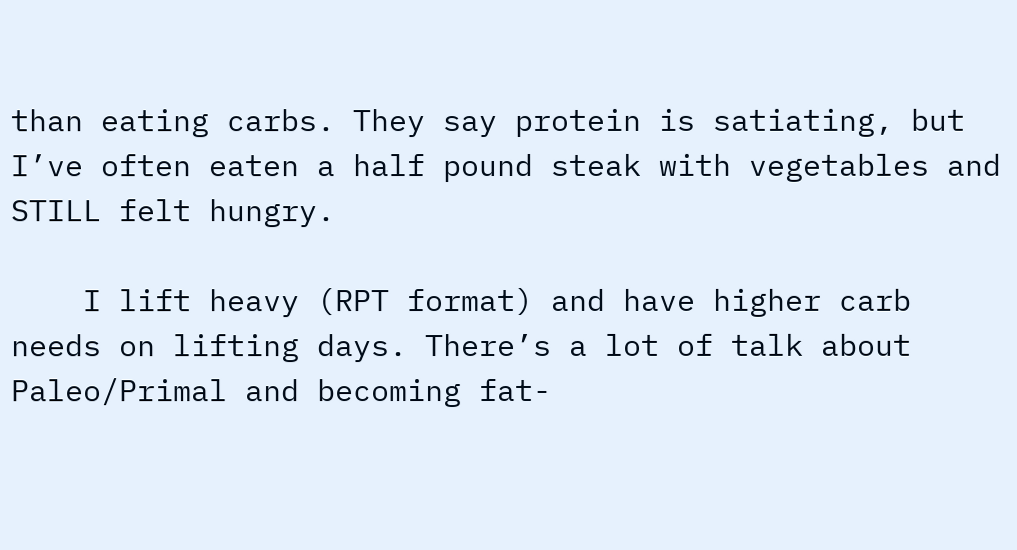than eating carbs. They say protein is satiating, but I’ve often eaten a half pound steak with vegetables and STILL felt hungry.

    I lift heavy (RPT format) and have higher carb needs on lifting days. There’s a lot of talk about Paleo/Primal and becoming fat-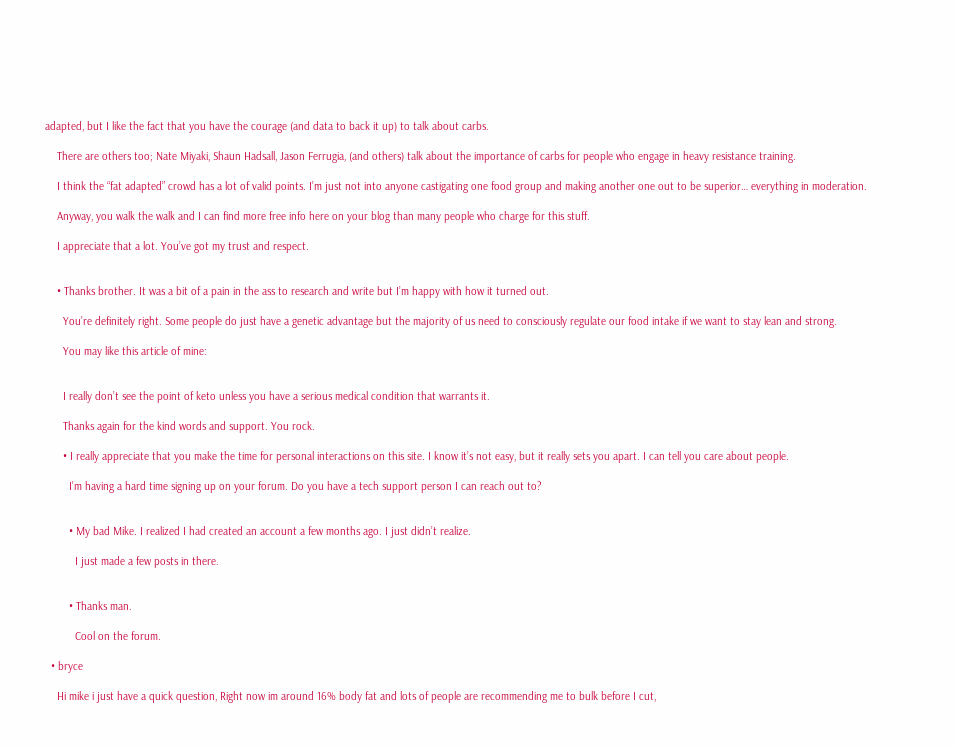adapted, but I like the fact that you have the courage (and data to back it up) to talk about carbs.

    There are others too; Nate Miyaki, Shaun Hadsall, Jason Ferrugia, (and others) talk about the importance of carbs for people who engage in heavy resistance training.

    I think the “fat adapted” crowd has a lot of valid points. I’m just not into anyone castigating one food group and making another one out to be superior… everything in moderation.

    Anyway, you walk the walk and I can find more free info here on your blog than many people who charge for this stuff.

    I appreciate that a lot. You’ve got my trust and respect.


    • Thanks brother. It was a bit of a pain in the ass to research and write but I’m happy with how it turned out.

      You’re definitely right. Some people do just have a genetic advantage but the majority of us need to consciously regulate our food intake if we want to stay lean and strong.

      You may like this article of mine:


      I really don’t see the point of keto unless you have a serious medical condition that warrants it.

      Thanks again for the kind words and support. You rock.

      • I really appreciate that you make the time for personal interactions on this site. I know it’s not easy, but it really sets you apart. I can tell you care about people.

        I’m having a hard time signing up on your forum. Do you have a tech support person I can reach out to?


        • My bad Mike. I realized I had created an account a few months ago. I just didn’t realize.

          I just made a few posts in there.


        • Thanks man.

          Cool on the forum.

  • bryce

    Hi mike i just have a quick question, Right now im around 16% body fat and lots of people are recommending me to bulk before I cut,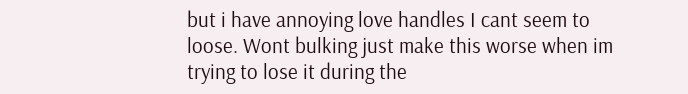but i have annoying love handles I cant seem to loose. Wont bulking just make this worse when im trying to lose it during the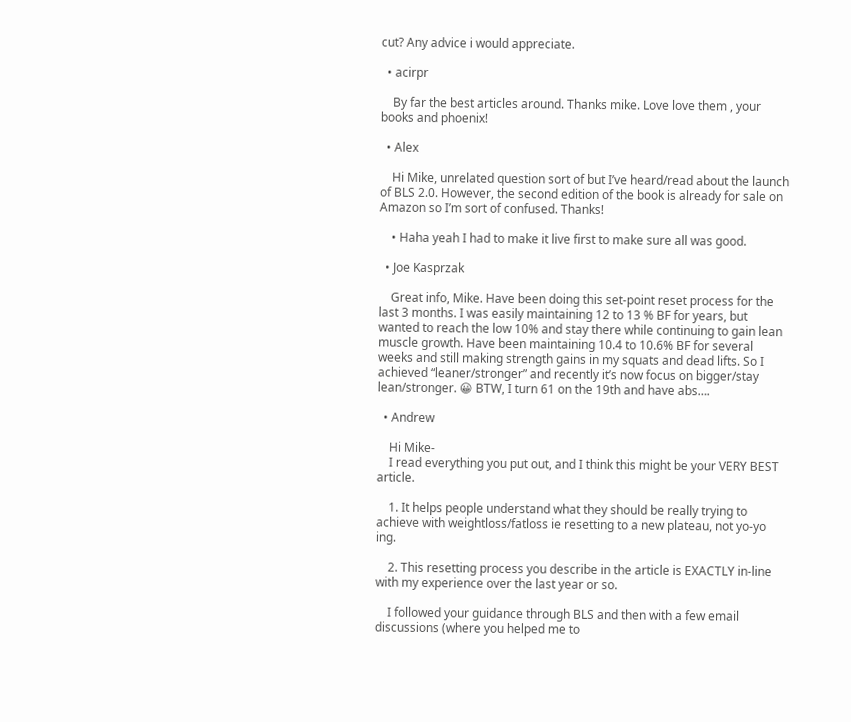cut? Any advice i would appreciate.

  • acirpr

    By far the best articles around. Thanks mike. Love love them , your books and phoenix!

  • Alex

    Hi Mike, unrelated question sort of but I’ve heard/read about the launch of BLS 2.0. However, the second edition of the book is already for sale on Amazon so I’m sort of confused. Thanks!

    • Haha yeah I had to make it live first to make sure all was good.

  • Joe Kasprzak

    Great info, Mike. Have been doing this set-point reset process for the last 3 months. I was easily maintaining 12 to 13 % BF for years, but wanted to reach the low 10% and stay there while continuing to gain lean muscle growth. Have been maintaining 10.4 to 10.6% BF for several weeks and still making strength gains in my squats and dead lifts. So I achieved “leaner/stronger” and recently it’s now focus on bigger/stay lean/stronger. 😀 BTW, I turn 61 on the 19th and have abs….

  • Andrew

    Hi Mike-
    I read everything you put out, and I think this might be your VERY BEST article.

    1. It helps people understand what they should be really trying to achieve with weightloss/fatloss ie resetting to a new plateau, not yo-yo ing.

    2. This resetting process you describe in the article is EXACTLY in-line with my experience over the last year or so.

    I followed your guidance through BLS and then with a few email discussions (where you helped me to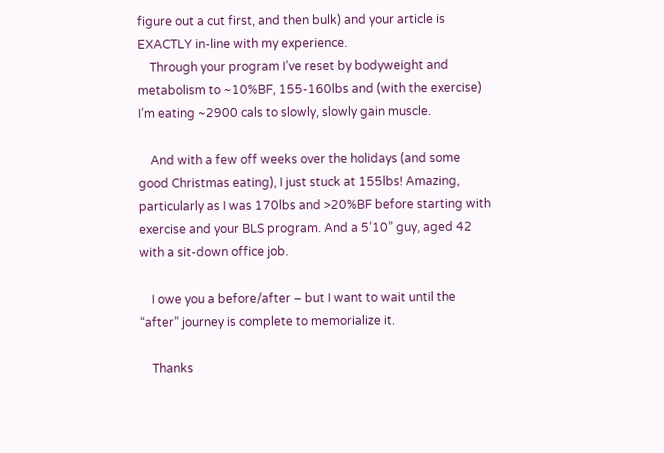figure out a cut first, and then bulk) and your article is EXACTLY in-line with my experience.
    Through your program I’ve reset by bodyweight and metabolism to ~10%BF, 155-160lbs and (with the exercise) I’m eating ~2900 cals to slowly, slowly gain muscle.

    And with a few off weeks over the holidays (and some good Christmas eating), I just stuck at 155lbs! Amazing, particularly as I was 170lbs and >20%BF before starting with exercise and your BLS program. And a 5’10” guy, aged 42 with a sit-down office job.

    I owe you a before/after – but I want to wait until the “after” journey is complete to memorialize it.

    Thanks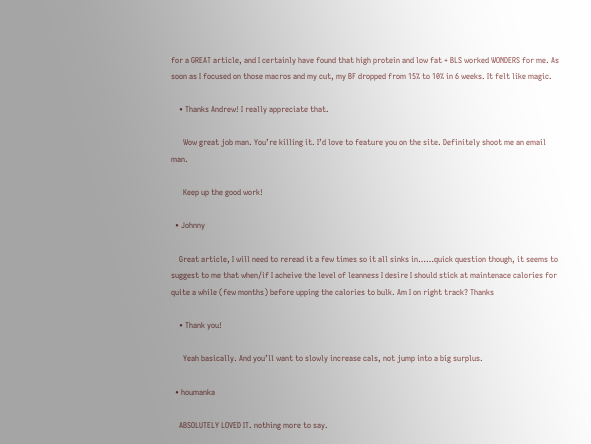for a GREAT article, and I certainly have found that high protein and low fat + BLS worked WONDERS for me. As soon as I focused on those macros and my cut, my BF dropped from 15% to 10% in 6 weeks. It felt like magic.

    • Thanks Andrew! I really appreciate that.

      Wow great job man. You’re killing it. I’d love to feature you on the site. Definitely shoot me an email man.

      Keep up the good work!

  • Johnny

    Great article, I will need to reread it a few times so it all sinks in……quick question though, it seems to suggest to me that when/if I acheive the level of leanness I desire I should stick at maintenace calories for quite a while (few months) before upping the calories to bulk. Am I on right track? Thanks

    • Thank you!

      Yeah basically. And you’ll want to slowly increase cals, not jump into a big surplus.

  • houmanka

    ABSOLUTELY LOVED IT. nothing more to say.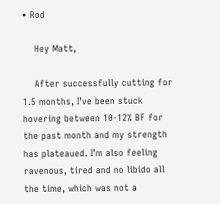• Rod

    Hey Matt,

    After successfully cutting for 1.5 months, I’ve been stuck hovering between 10-12% BF for the past month and my strength has plateaued. I’m also feeling ravenous, tired and no libido all the time, which was not a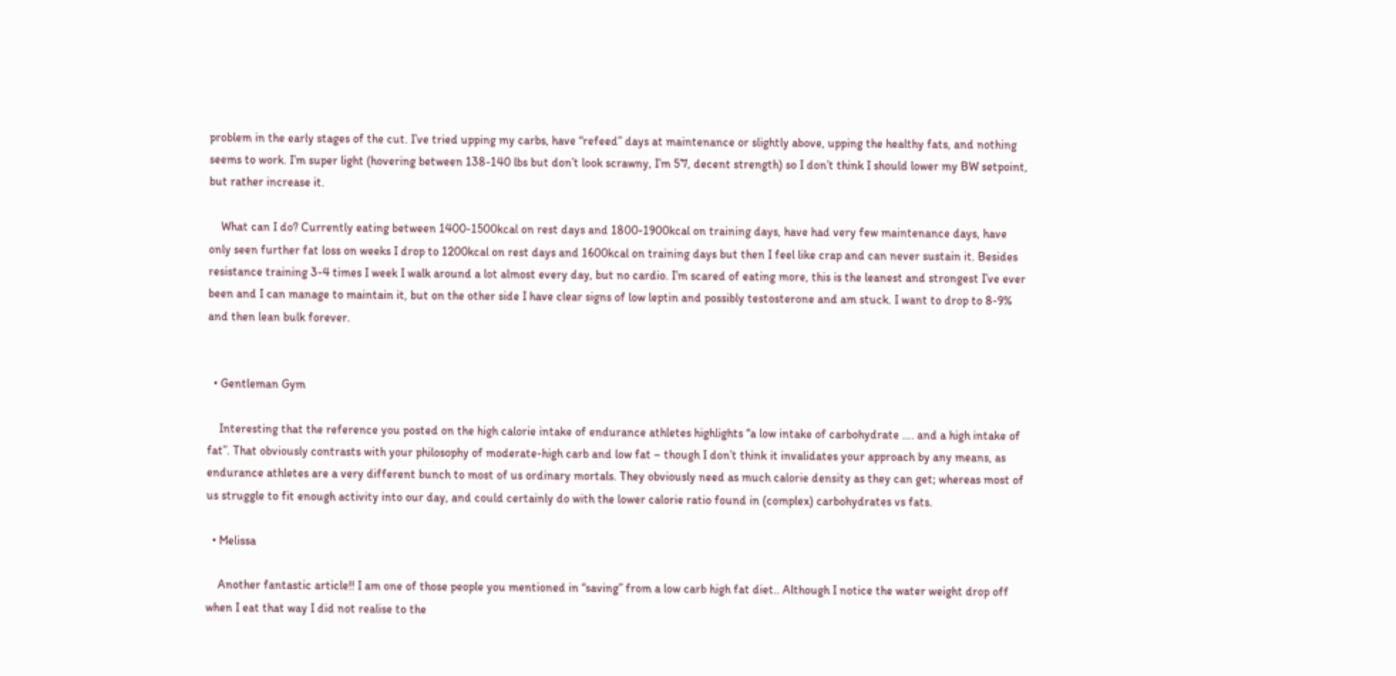problem in the early stages of the cut. I’ve tried upping my carbs, have “refeed” days at maintenance or slightly above, upping the healthy fats, and nothing seems to work. I’m super light (hovering between 138-140 lbs but don’t look scrawny, I’m 5’7, decent strength) so I don’t think I should lower my BW setpoint, but rather increase it.

    What can I do? Currently eating between 1400-1500kcal on rest days and 1800-1900kcal on training days, have had very few maintenance days, have only seen further fat loss on weeks I drop to 1200kcal on rest days and 1600kcal on training days but then I feel like crap and can never sustain it. Besides resistance training 3-4 times I week I walk around a lot almost every day, but no cardio. I’m scared of eating more, this is the leanest and strongest I’ve ever been and I can manage to maintain it, but on the other side I have clear signs of low leptin and possibly testosterone and am stuck. I want to drop to 8-9% and then lean bulk forever.


  • Gentleman Gym

    Interesting that the reference you posted on the high calorie intake of endurance athletes highlights “a low intake of carbohydrate …. and a high intake of fat”. That obviously contrasts with your philosophy of moderate-high carb and low fat – though I don’t think it invalidates your approach by any means, as endurance athletes are a very different bunch to most of us ordinary mortals. They obviously need as much calorie density as they can get; whereas most of us struggle to fit enough activity into our day, and could certainly do with the lower calorie ratio found in (complex) carbohydrates vs fats.

  • Melissa

    Another fantastic article!! I am one of those people you mentioned in “saving” from a low carb high fat diet.. Although I notice the water weight drop off when I eat that way I did not realise to the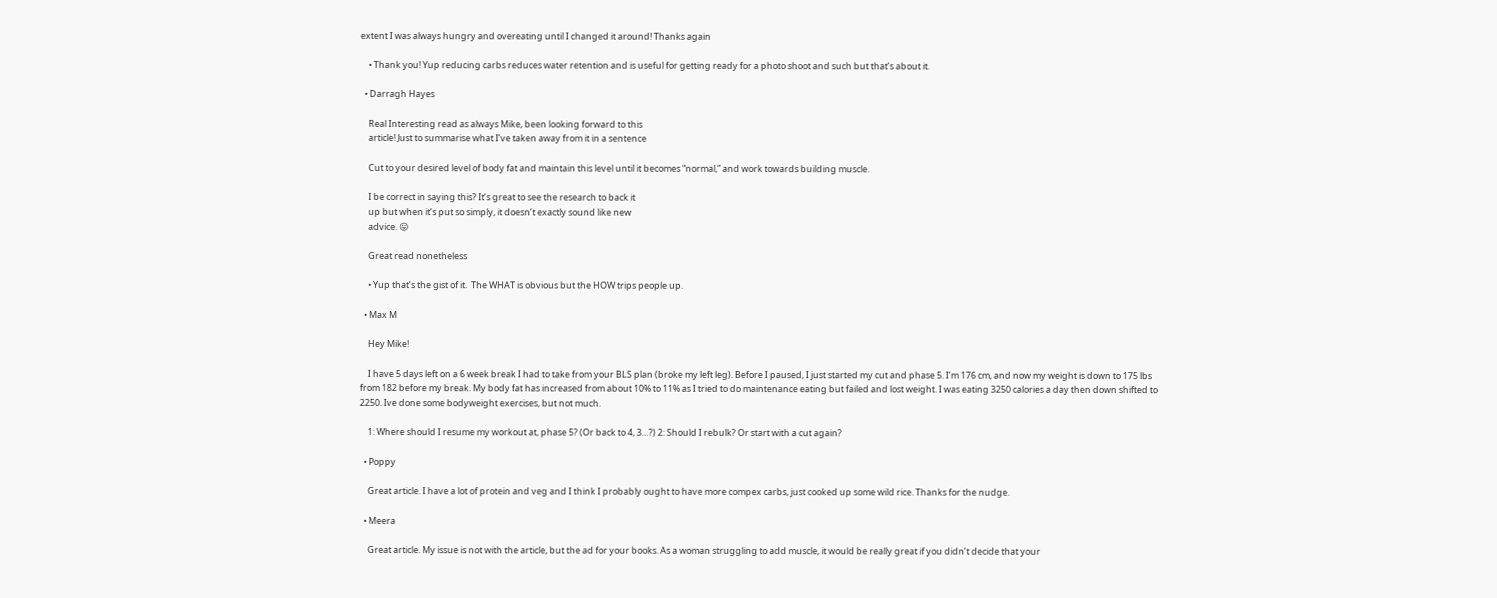extent I was always hungry and overeating until I changed it around! Thanks again

    • Thank you! Yup reducing carbs reduces water retention and is useful for getting ready for a photo shoot and such but that’s about it.

  • Darragh Hayes

    Real Interesting read as always Mike, been looking forward to this
    article! Just to summarise what I’ve taken away from it in a sentence

    Cut to your desired level of body fat and maintain this level until it becomes “normal,” and work towards building muscle.

    I be correct in saying this? It’s great to see the research to back it
    up but when it’s put so simply, it doesn’t exactly sound like new
    advice. 😛

    Great read nonetheless

    • Yup that’s the gist of it.  The WHAT is obvious but the HOW trips people up.

  • Max M

    Hey Mike!

    I have 5 days left on a 6 week break I had to take from your BLS plan (broke my left leg). Before I paused, I just started my cut and phase 5. I’m 176 cm, and now my weight is down to 175 lbs from 182 before my break. My body fat has increased from about 10% to 11% as I tried to do maintenance eating but failed and lost weight. I was eating 3250 calories a day then down shifted to 2250. Ive done some bodyweight exercises, but not much.

    1: Where should I resume my workout at, phase 5? (Or back to 4, 3…?) 2: Should I rebulk? Or start with a cut again?

  • Poppy

    Great article. I have a lot of protein and veg and I think I probably ought to have more compex carbs, just cooked up some wild rice. Thanks for the nudge.

  • Meera

    Great article. My issue is not with the article, but the ad for your books. As a woman struggling to add muscle, it would be really great if you didn’t decide that your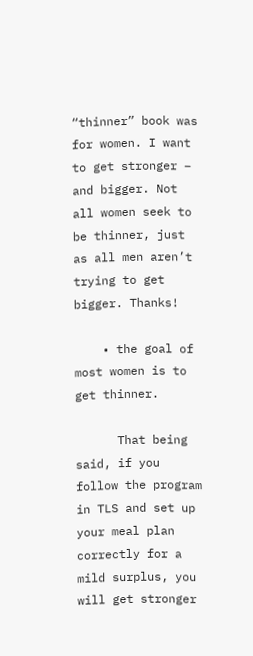“thinner” book was for women. I want to get stronger – and bigger. Not all women seek to be thinner, just as all men aren’t trying to get bigger. Thanks!

    • the goal of most women is to get thinner.

      That being said, if you follow the program in TLS and set up your meal plan correctly for a mild surplus, you will get stronger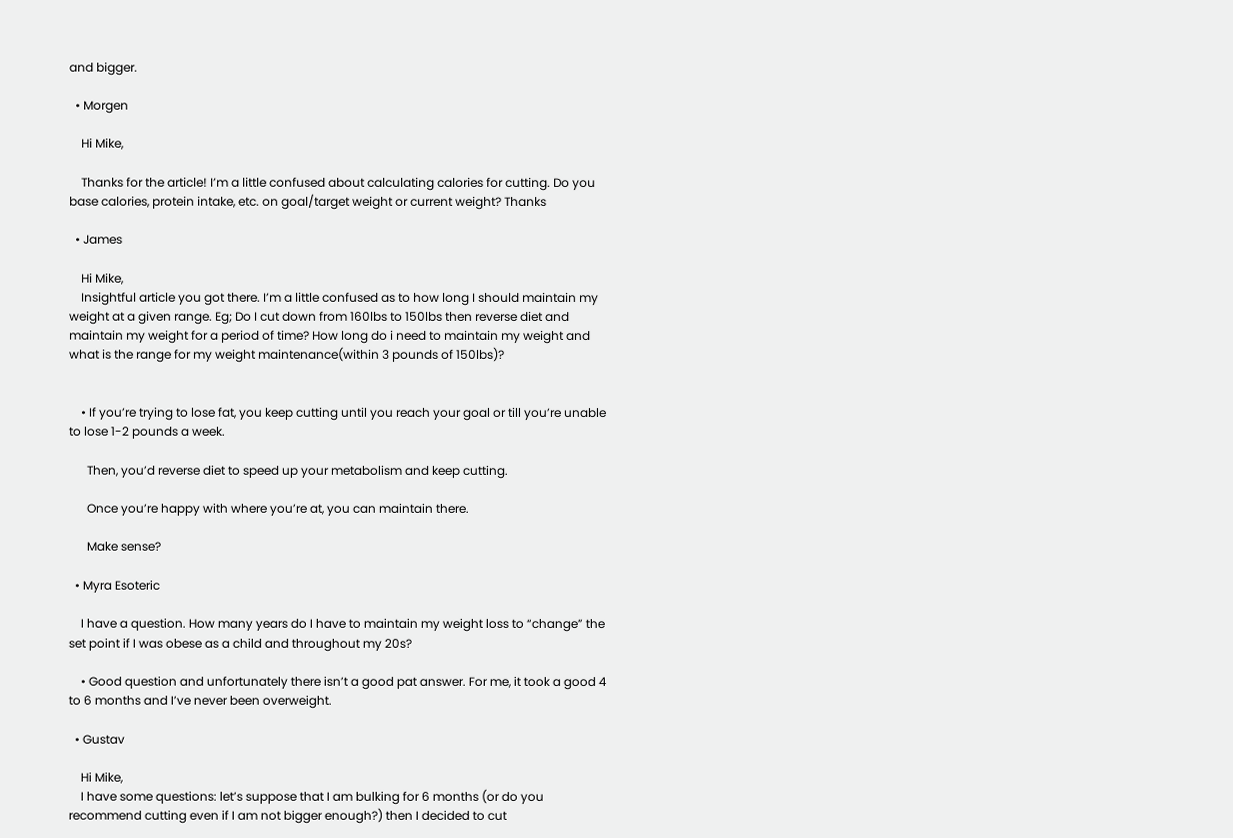and bigger.

  • Morgen

    Hi Mike,

    Thanks for the article! I’m a little confused about calculating calories for cutting. Do you base calories, protein intake, etc. on goal/target weight or current weight? Thanks

  • James

    Hi Mike,
    Insightful article you got there. I’m a little confused as to how long I should maintain my weight at a given range. Eg; Do I cut down from 160lbs to 150lbs then reverse diet and maintain my weight for a period of time? How long do i need to maintain my weight and what is the range for my weight maintenance(within 3 pounds of 150lbs)?


    • If you’re trying to lose fat, you keep cutting until you reach your goal or till you’re unable to lose 1-2 pounds a week.

      Then, you’d reverse diet to speed up your metabolism and keep cutting.

      Once you’re happy with where you’re at, you can maintain there.

      Make sense?

  • Myra Esoteric

    I have a question. How many years do I have to maintain my weight loss to “change” the set point if I was obese as a child and throughout my 20s?

    • Good question and unfortunately there isn’t a good pat answer. For me, it took a good 4 to 6 months and I’ve never been overweight.

  • Gustav

    Hi Mike,
    I have some questions: let’s suppose that I am bulking for 6 months (or do you recommend cutting even if I am not bigger enough?) then I decided to cut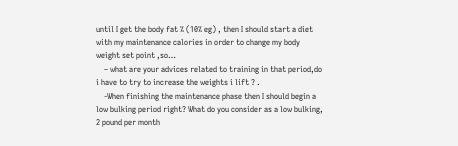until I get the body fat % (10% eg) , then I should start a diet with my maintenance calories in order to change my body weight set point ,so…
    – what are your advices related to training in that period,do i have to try to increase the weights i lift ? .
    -When finishing the maintenance phase then I should begin a low bulking period right? What do you consider as a low bulking, 2 pound per month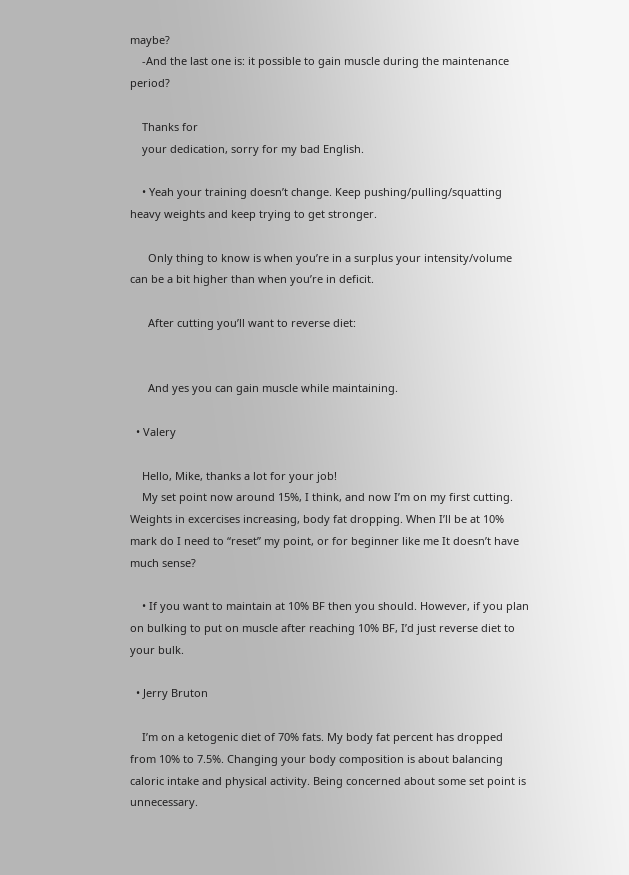maybe?
    -And the last one is: it possible to gain muscle during the maintenance period?

    Thanks for
    your dedication, sorry for my bad English.

    • Yeah your training doesn’t change. Keep pushing/pulling/squatting heavy weights and keep trying to get stronger.

      Only thing to know is when you’re in a surplus your intensity/volume can be a bit higher than when you’re in deficit.

      After cutting you’ll want to reverse diet:


      And yes you can gain muscle while maintaining.

  • Valery

    Hello, Mike, thanks a lot for your job!
    My set point now around 15%, I think, and now I’m on my first cutting. Weights in excercises increasing, body fat dropping. When I’ll be at 10% mark do I need to “reset” my point, or for beginner like me It doesn’t have much sense?

    • If you want to maintain at 10% BF then you should. However, if you plan on bulking to put on muscle after reaching 10% BF, I’d just reverse diet to your bulk.

  • Jerry Bruton

    I’m on a ketogenic diet of 70% fats. My body fat percent has dropped from 10% to 7.5%. Changing your body composition is about balancing caloric intake and physical activity. Being concerned about some set point is unnecessary.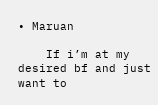• Maruan

    If i’m at my desired bf and just want to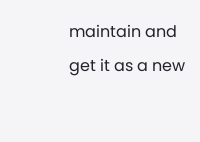maintain and get it as a new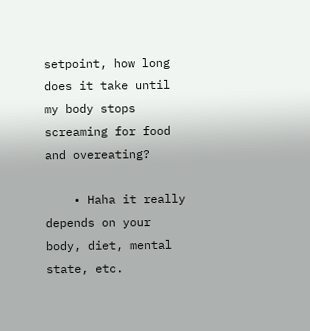setpoint, how long does it take until my body stops screaming for food and overeating?

    • Haha it really depends on your body, diet, mental state, etc.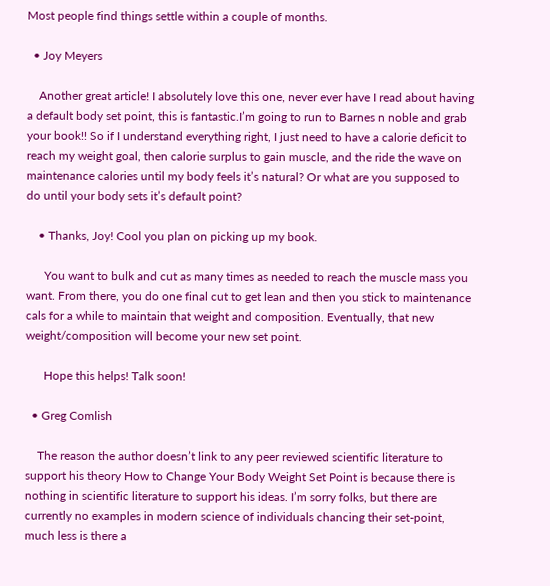Most people find things settle within a couple of months.

  • Joy Meyers

    Another great article! I absolutely love this one, never ever have I read about having a default body set point, this is fantastic.I’m going to run to Barnes n noble and grab your book!! So if I understand everything right, I just need to have a calorie deficit to reach my weight goal, then calorie surplus to gain muscle, and the ride the wave on maintenance calories until my body feels it’s natural? Or what are you supposed to do until your body sets it’s default point?

    • Thanks, Joy! Cool you plan on picking up my book.

      You want to bulk and cut as many times as needed to reach the muscle mass you want. From there, you do one final cut to get lean and then you stick to maintenance cals for a while to maintain that weight and composition. Eventually, that new weight/composition will become your new set point.

      Hope this helps! Talk soon!

  • Greg Comlish

    The reason the author doesn’t link to any peer reviewed scientific literature to support his theory How to Change Your Body Weight Set Point is because there is nothing in scientific literature to support his ideas. I’m sorry folks, but there are currently no examples in modern science of individuals chancing their set-point, much less is there a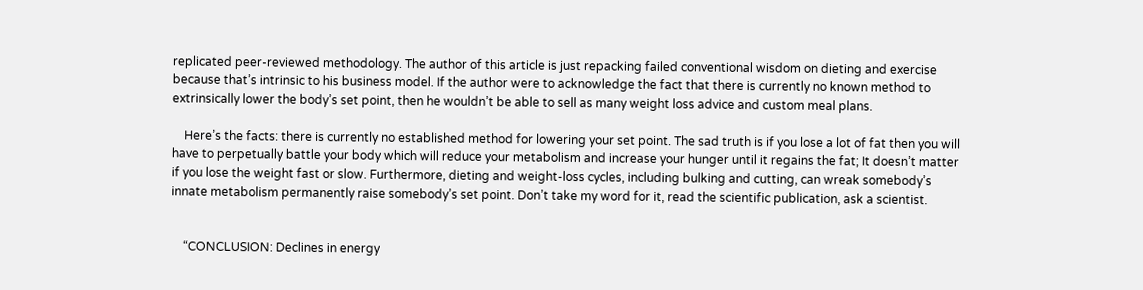replicated peer-reviewed methodology. The author of this article is just repacking failed conventional wisdom on dieting and exercise because that’s intrinsic to his business model. If the author were to acknowledge the fact that there is currently no known method to extrinsically lower the body’s set point, then he wouldn’t be able to sell as many weight loss advice and custom meal plans.

    Here’s the facts: there is currently no established method for lowering your set point. The sad truth is if you lose a lot of fat then you will have to perpetually battle your body which will reduce your metabolism and increase your hunger until it regains the fat; It doesn’t matter if you lose the weight fast or slow. Furthermore, dieting and weight-loss cycles, including bulking and cutting, can wreak somebody’s innate metabolism permanently raise somebody’s set point. Don’t take my word for it, read the scientific publication, ask a scientist.


    “CONCLUSION: Declines in energy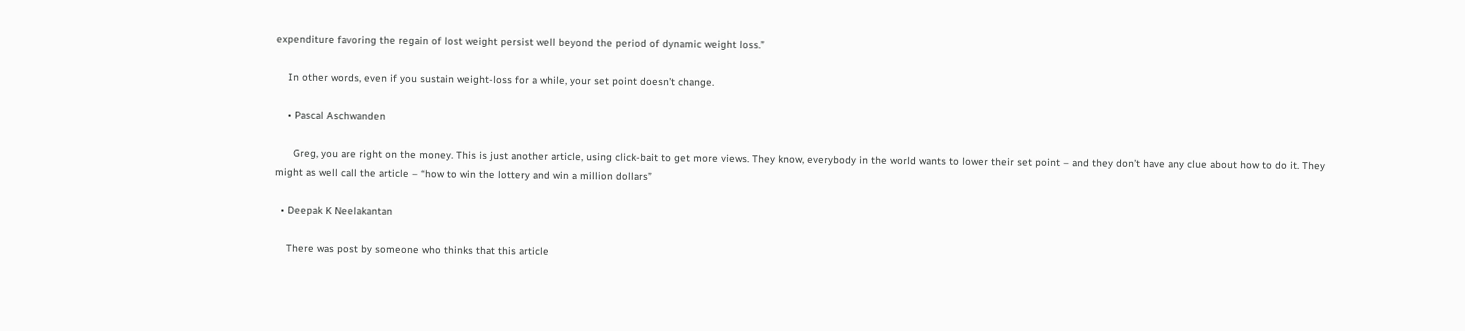expenditure favoring the regain of lost weight persist well beyond the period of dynamic weight loss.”

    In other words, even if you sustain weight-loss for a while, your set point doesn’t change.

    • Pascal Aschwanden

      Greg, you are right on the money. This is just another article, using click-bait to get more views. They know, everybody in the world wants to lower their set point – and they don’t have any clue about how to do it. They might as well call the article – “how to win the lottery and win a million dollars”

  • Deepak K Neelakantan

    There was post by someone who thinks that this article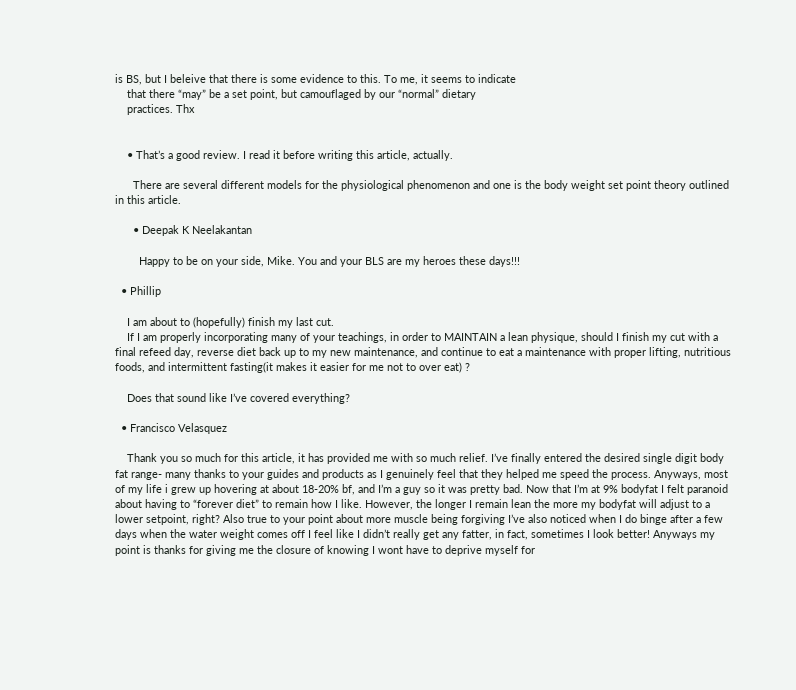is BS, but I beleive that there is some evidence to this. To me, it seems to indicate
    that there “may” be a set point, but camouflaged by our “normal” dietary
    practices. Thx


    • That’s a good review. I read it before writing this article, actually.

      There are several different models for the physiological phenomenon and one is the body weight set point theory outlined in this article.

      • Deepak K Neelakantan

        Happy to be on your side, Mike. You and your BLS are my heroes these days!!!

  • Phillip

    I am about to (hopefully) finish my last cut.
    If I am properly incorporating many of your teachings, in order to MAINTAIN a lean physique, should I finish my cut with a final refeed day, reverse diet back up to my new maintenance, and continue to eat a maintenance with proper lifting, nutritious foods, and intermittent fasting(it makes it easier for me not to over eat) ?

    Does that sound like I’ve covered everything?

  • Francisco Velasquez

    Thank you so much for this article, it has provided me with so much relief. I’ve finally entered the desired single digit body fat range- many thanks to your guides and products as I genuinely feel that they helped me speed the process. Anyways, most of my life i grew up hovering at about 18-20% bf, and I’m a guy so it was pretty bad. Now that I’m at 9% bodyfat I felt paranoid about having to “forever diet” to remain how I like. However, the longer I remain lean the more my bodyfat will adjust to a lower setpoint, right? Also true to your point about more muscle being forgiving I’ve also noticed when I do binge after a few days when the water weight comes off I feel like I didn’t really get any fatter, in fact, sometimes I look better! Anyways my point is thanks for giving me the closure of knowing I wont have to deprive myself for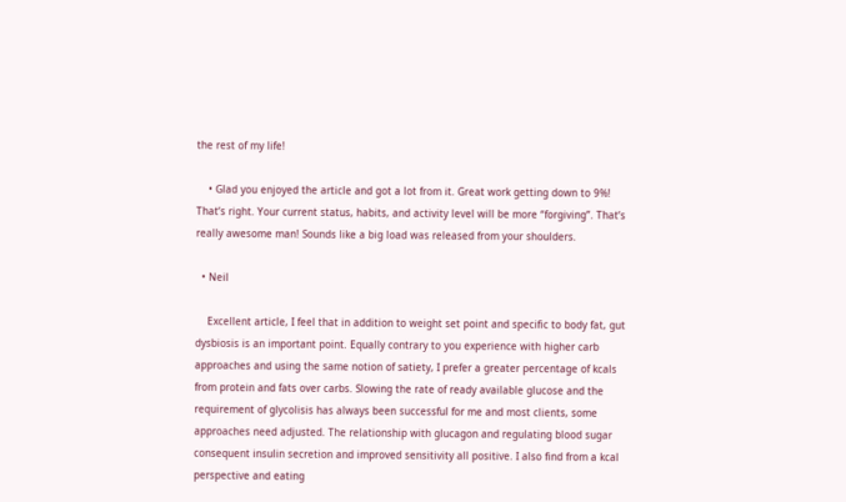the rest of my life!

    • Glad you enjoyed the article and got a lot from it. Great work getting down to 9%! That’s right. Your current status, habits, and activity level will be more “forgiving”. That’s really awesome man! Sounds like a big load was released from your shoulders.

  • Neil

    Excellent article, I feel that in addition to weight set point and specific to body fat, gut dysbiosis is an important point. Equally contrary to you experience with higher carb approaches and using the same notion of satiety, I prefer a greater percentage of kcals from protein and fats over carbs. Slowing the rate of ready available glucose and the requirement of glycolisis has always been successful for me and most clients, some approaches need adjusted. The relationship with glucagon and regulating blood sugar consequent insulin secretion and improved sensitivity all positive. I also find from a kcal perspective and eating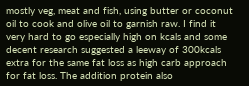mostly veg, meat and fish, using butter or coconut oil to cook and olive oil to garnish raw. I find it very hard to go especially high on kcals and some decent research suggested a leeway of 300kcals extra for the same fat loss as high carb approach for fat loss. The addition protein also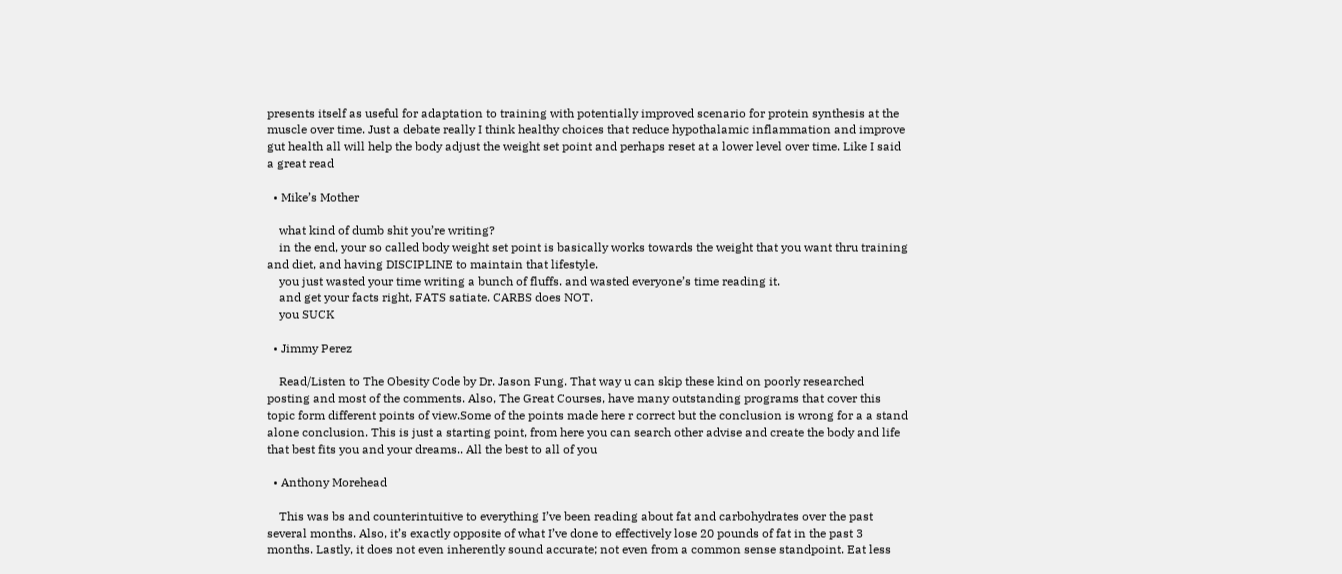presents itself as useful for adaptation to training with potentially improved scenario for protein synthesis at the muscle over time. Just a debate really I think healthy choices that reduce hypothalamic inflammation and improve gut health all will help the body adjust the weight set point and perhaps reset at a lower level over time. Like I said a great read

  • Mike’s Mother

    what kind of dumb shit you’re writing?
    in the end, your so called body weight set point is basically works towards the weight that you want thru training and diet, and having DISCIPLINE to maintain that lifestyle.
    you just wasted your time writing a bunch of fluffs. and wasted everyone’s time reading it.
    and get your facts right, FATS satiate. CARBS does NOT.
    you SUCK

  • Jimmy Perez

    Read/Listen to The Obesity Code by Dr. Jason Fung. That way u can skip these kind on poorly researched posting and most of the comments. Also, The Great Courses, have many outstanding programs that cover this topic form different points of view.Some of the points made here r correct but the conclusion is wrong for a a stand alone conclusion. This is just a starting point, from here you can search other advise and create the body and life that best fits you and your dreams.. All the best to all of you

  • Anthony Morehead

    This was bs and counterintuitive to everything I’ve been reading about fat and carbohydrates over the past several months. Also, it’s exactly opposite of what I’ve done to effectively lose 20 pounds of fat in the past 3 months. Lastly, it does not even inherently sound accurate; not even from a common sense standpoint. Eat less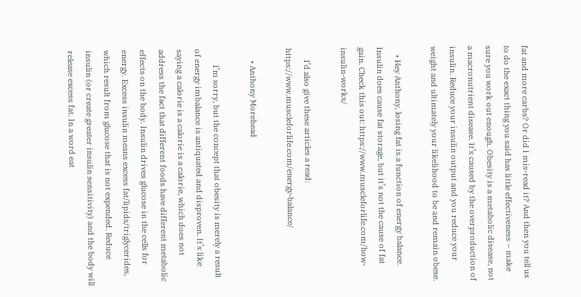fat and more carbs? Or did I mis-read it? And then you tell us to do the exact thing you said has little effectiveness – make sure you work out enough. Obesity is a metabolic disease, not a macronutrient disease. It’s caused by the overproduction of insulin. Reduce your insulin output and you reduce your weight and ultimately your likelihood to be and remain obese.

    • Hey Anthony, losing fat is a function of energy balance. Insulin does cause fat storage, but it’s not the cause of fat gain. Check this out: https://www.muscleforlife.com/how-insulin-works/

      I’d also give these articles a read: https://www.muscleforlife.com/energy-balance/

      • Anthony Morehead

        I’m sorry, but the concept that obesity is merely a result of energy imbalance is antiquated and disproven. It’s like saying a calorie is a calorie is a calorie, which does not address the fact that different foods have different metabolic effects on the body. Insulin drives glucose in the cells for energy. Excess insulin means excess fat/lipids/triglycerides, which result from glucose that is not expended. Reduce insulin (or create greater insulin sensitivity) and the body will release excess fat. In a word eat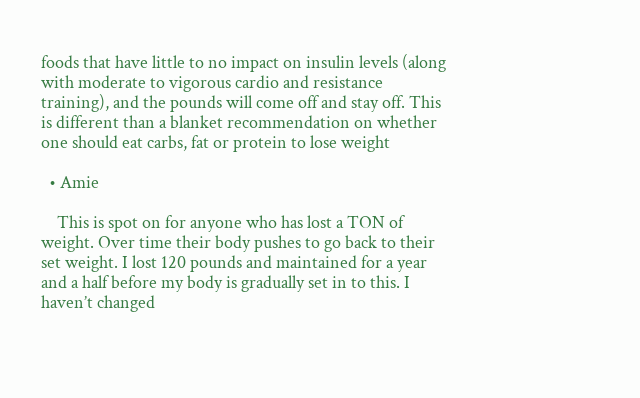foods that have little to no impact on insulin levels (along with moderate to vigorous cardio and resistance training), and the pounds will come off and stay off. This is different than a blanket recommendation on whether one should eat carbs, fat or protein to lose weight

  • Amie

    This is spot on for anyone who has lost a TON of weight. Over time their body pushes to go back to their set weight. I lost 120 pounds and maintained for a year and a half before my body is gradually set in to this. I haven’t changed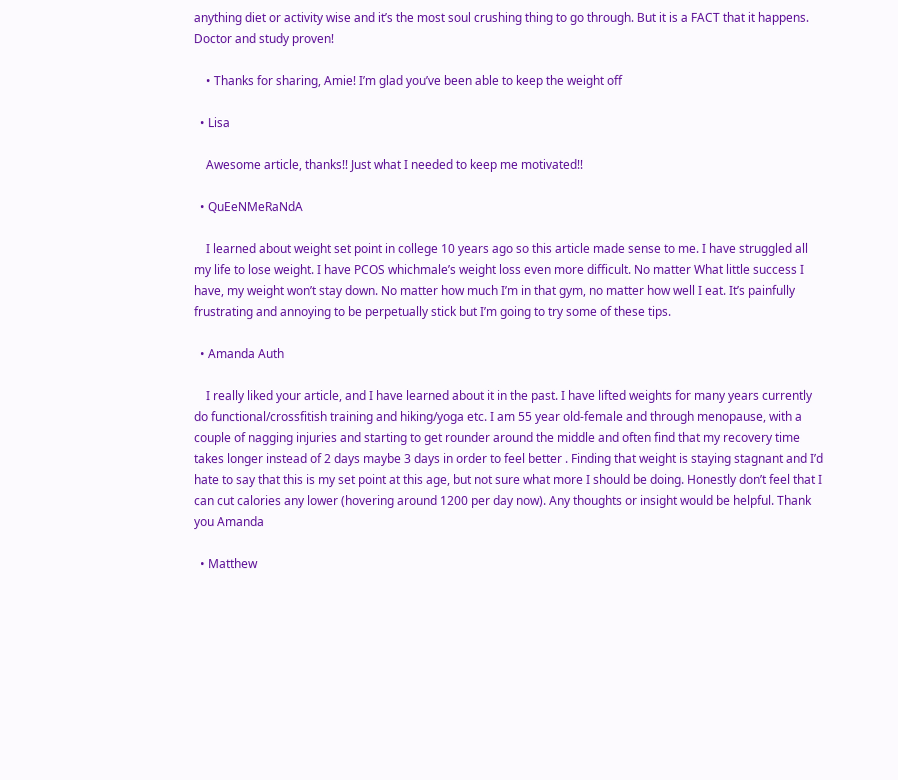anything diet or activity wise and it’s the most soul crushing thing to go through. But it is a FACT that it happens. Doctor and study proven!

    • Thanks for sharing, Amie! I’m glad you’ve been able to keep the weight off

  • Lisa

    Awesome article, thanks!! Just what I needed to keep me motivated!!

  • QuEeNMeRaNdA

    I learned about weight set point in college 10 years ago so this article made sense to me. I have struggled all my life to lose weight. I have PCOS whichmale’s weight loss even more difficult. No matter What little success I have, my weight won’t stay down. No matter how much I’m in that gym, no matter how well I eat. It’s painfully frustrating and annoying to be perpetually stick but I’m going to try some of these tips.

  • Amanda Auth

    I really liked your article, and I have learned about it in the past. I have lifted weights for many years currently do functional/crossfitish training and hiking/yoga etc. I am 55 year old-female and through menopause, with a couple of nagging injuries and starting to get rounder around the middle and often find that my recovery time takes longer instead of 2 days maybe 3 days in order to feel better . Finding that weight is staying stagnant and I’d hate to say that this is my set point at this age, but not sure what more I should be doing. Honestly don’t feel that I can cut calories any lower (hovering around 1200 per day now). Any thoughts or insight would be helpful. Thank you Amanda

  • Matthew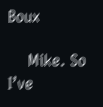Boux

    Mike. So I’ve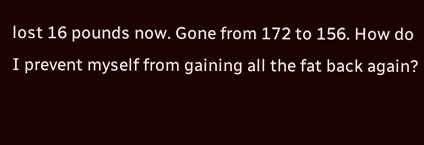lost 16 pounds now. Gone from 172 to 156. How do I prevent myself from gaining all the fat back again?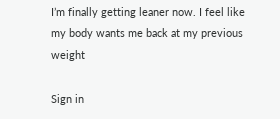I’m finally getting leaner now. I feel like my body wants me back at my previous weight

Sign in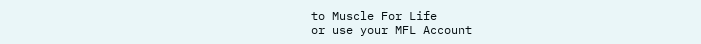to Muscle For Life
or use your MFL Account